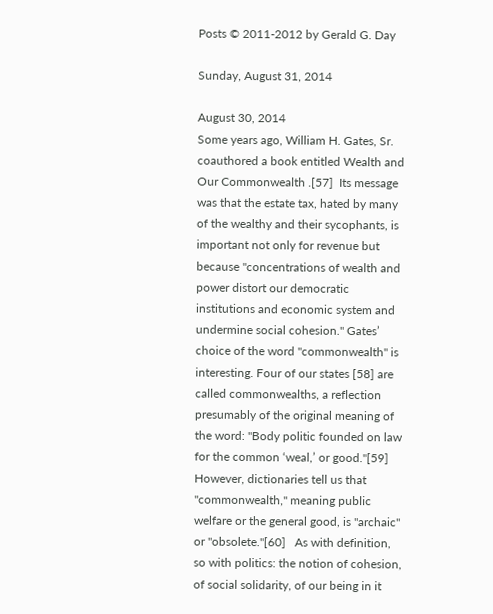Posts © 2011-2012 by Gerald G. Day

Sunday, August 31, 2014

August 30, 2014
Some years ago, William H. Gates, Sr. coauthored a book entitled Wealth and Our Commonwealth .[57]  Its message was that the estate tax, hated by many of the wealthy and their sycophants, is important not only for revenue but because "concentrations of wealth and power distort our democratic institutions and economic system and undermine social cohesion." Gates’ choice of the word "commonwealth" is interesting. Four of our states [58] are called commonwealths, a reflection presumably of the original meaning of the word: "Body politic founded on law for the common ‘weal,’ or good."[59]  However, dictionaries tell us that "commonwealth," meaning public welfare or the general good, is "archaic" or "obsolete."[60]   As with definition, so with politics: the notion of cohesion, of social solidarity, of our being in it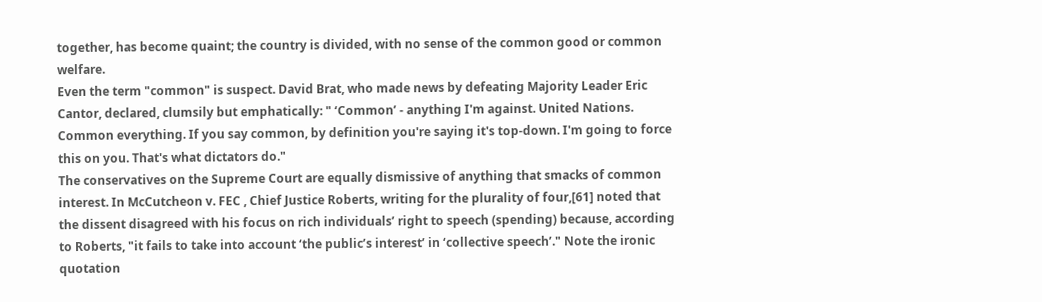together, has become quaint; the country is divided, with no sense of the common good or common welfare.
Even the term "common" is suspect. David Brat, who made news by defeating Majority Leader Eric Cantor, declared, clumsily but emphatically: " ‘Common’ - anything I'm against. United Nations. Common everything. If you say common, by definition you're saying it's top-down. I'm going to force this on you. That's what dictators do."
The conservatives on the Supreme Court are equally dismissive of anything that smacks of common interest. In McCutcheon v. FEC , Chief Justice Roberts, writing for the plurality of four,[61] noted that the dissent disagreed with his focus on rich individuals’ right to speech (spending) because, according to Roberts, "it fails to take into account ‘the public’s interest’ in ‘collective speech’." Note the ironic quotation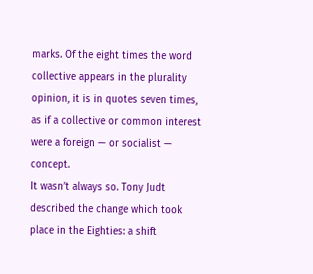marks. Of the eight times the word collective appears in the plurality opinion, it is in quotes seven times, as if a collective or common interest were a foreign — or socialist — concept.
It wasn’t always so. Tony Judt described the change which took place in the Eighties: a shift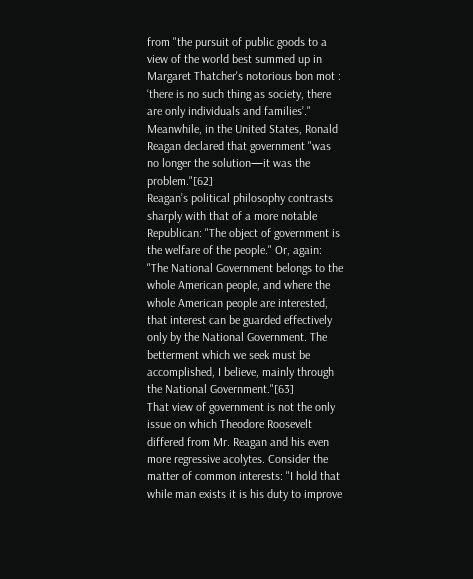from "the pursuit of public goods to a view of the world best summed up in Margaret Thatcher's notorious bon mot : ‘there is no such thing as society, there are only individuals and families’." Meanwhile, in the United States, Ronald Reagan declared that government "was no longer the solution—it was the problem."[62]
Reagan’s political philosophy contrasts sharply with that of a more notable Republican: "The object of government is the welfare of the people." Or, again: "The National Government belongs to the whole American people, and where the whole American people are interested, that interest can be guarded effectively only by the National Government. The betterment which we seek must be accomplished, I believe, mainly through the National Government."[63]
That view of government is not the only issue on which Theodore Roosevelt differed from Mr. Reagan and his even more regressive acolytes. Consider the matter of common interests: "I hold that while man exists it is his duty to improve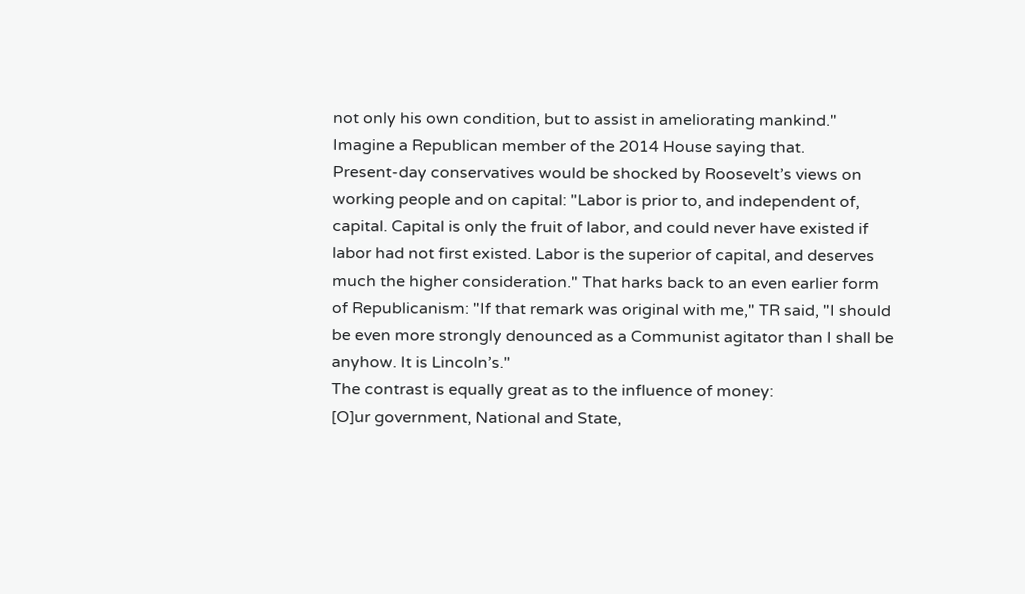not only his own condition, but to assist in ameliorating mankind." Imagine a Republican member of the 2014 House saying that.
Present-day conservatives would be shocked by Roosevelt’s views on working people and on capital: "Labor is prior to, and independent of, capital. Capital is only the fruit of labor, and could never have existed if labor had not first existed. Labor is the superior of capital, and deserves much the higher consideration." That harks back to an even earlier form of Republicanism: "If that remark was original with me," TR said, "I should be even more strongly denounced as a Communist agitator than I shall be anyhow. It is Lincoln’s."
The contrast is equally great as to the influence of money:
[O]ur government, National and State,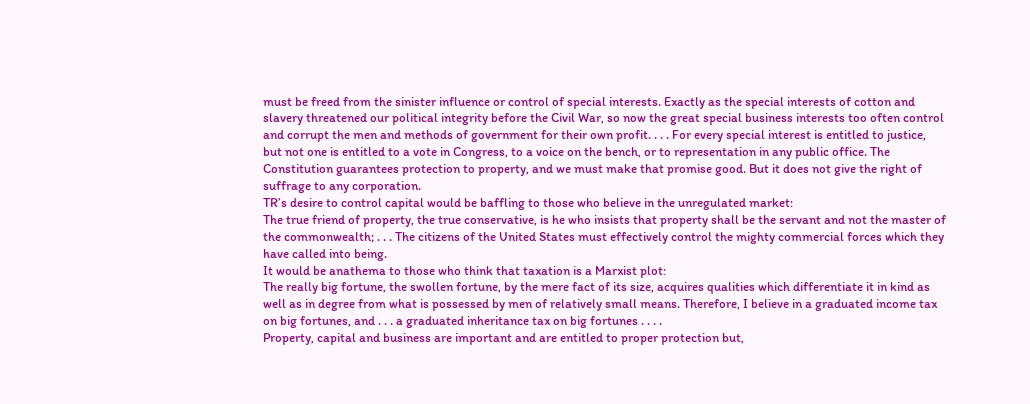must be freed from the sinister influence or control of special interests. Exactly as the special interests of cotton and slavery threatened our political integrity before the Civil War, so now the great special business interests too often control and corrupt the men and methods of government for their own profit. . . . For every special interest is entitled to justice, but not one is entitled to a vote in Congress, to a voice on the bench, or to representation in any public office. The Constitution guarantees protection to property, and we must make that promise good. But it does not give the right of suffrage to any corporation.
TR’s desire to control capital would be baffling to those who believe in the unregulated market:
The true friend of property, the true conservative, is he who insists that property shall be the servant and not the master of the commonwealth; . . . The citizens of the United States must effectively control the mighty commercial forces which they have called into being.
It would be anathema to those who think that taxation is a Marxist plot:
The really big fortune, the swollen fortune, by the mere fact of its size, acquires qualities which differentiate it in kind as well as in degree from what is possessed by men of relatively small means. Therefore, I believe in a graduated income tax on big fortunes, and . . . a graduated inheritance tax on big fortunes . . . .
Property, capital and business are important and are entitled to proper protection but,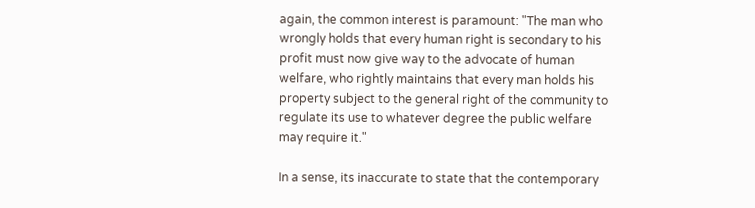again, the common interest is paramount: "The man who wrongly holds that every human right is secondary to his profit must now give way to the advocate of human welfare, who rightly maintains that every man holds his property subject to the general right of the community to regulate its use to whatever degree the public welfare may require it."

In a sense, its inaccurate to state that the contemporary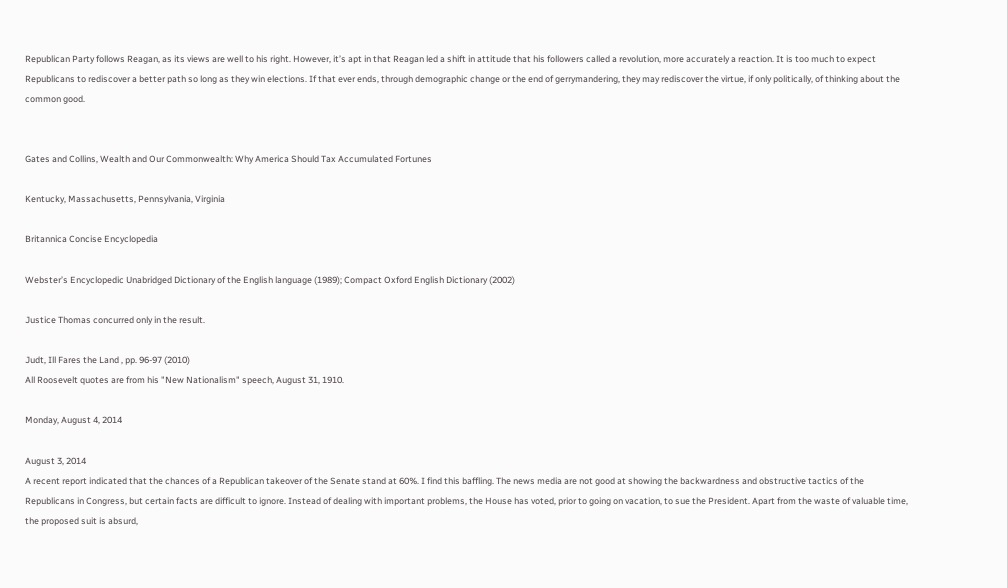Republican Party follows Reagan, as its views are well to his right. However, it’s apt in that Reagan led a shift in attitude that his followers called a revolution, more accurately a reaction. It is too much to expect Republicans to rediscover a better path so long as they win elections. If that ever ends, through demographic change or the end of gerrymandering, they may rediscover the virtue, if only politically, of thinking about the common good.


Gates and Collins, Wealth and Our Commonwealth: Why America Should Tax Accumulated Fortunes

Kentucky, Massachusetts, Pennsylvania, Virginia

Britannica Concise Encyclopedia

Webster’s Encyclopedic Unabridged Dictionary of the English language (1989); Compact Oxford English Dictionary (2002)

Justice Thomas concurred only in the result.

Judt, Ill Fares the Land , pp. 96-97 (2010)
All Roosevelt quotes are from his "New Nationalism" speech, August 31, 1910.

Monday, August 4, 2014

August 3, 2014
A recent report indicated that the chances of a Republican takeover of the Senate stand at 60%. I find this baffling. The news media are not good at showing the backwardness and obstructive tactics of the Republicans in Congress, but certain facts are difficult to ignore. Instead of dealing with important problems, the House has voted, prior to going on vacation, to sue the President. Apart from the waste of valuable time, the proposed suit is absurd,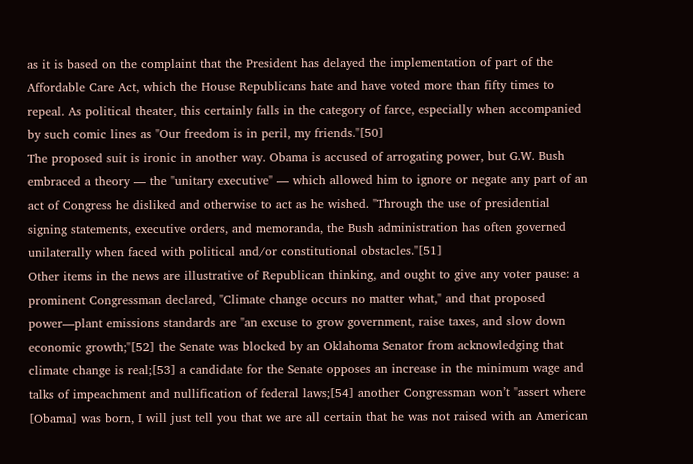as it is based on the complaint that the President has delayed the implementation of part of the Affordable Care Act, which the House Republicans hate and have voted more than fifty times to repeal. As political theater, this certainly falls in the category of farce, especially when accompanied by such comic lines as "Our freedom is in peril, my friends."[50]
The proposed suit is ironic in another way. Obama is accused of arrogating power, but G.W. Bush embraced a theory — the "unitary executive" — which allowed him to ignore or negate any part of an act of Congress he disliked and otherwise to act as he wished. "Through the use of presidential signing statements, executive orders, and memoranda, the Bush administration has often governed unilaterally when faced with political and/or constitutional obstacles."[51]
Other items in the news are illustrative of Republican thinking, and ought to give any voter pause: a prominent Congressman declared, "Climate change occurs no matter what," and that proposed power—plant emissions standards are "an excuse to grow government, raise taxes, and slow down economic growth;"[52] the Senate was blocked by an Oklahoma Senator from acknowledging that climate change is real;[53] a candidate for the Senate opposes an increase in the minimum wage and talks of impeachment and nullification of federal laws;[54] another Congressman won’t "assert where [Obama] was born, I will just tell you that we are all certain that he was not raised with an American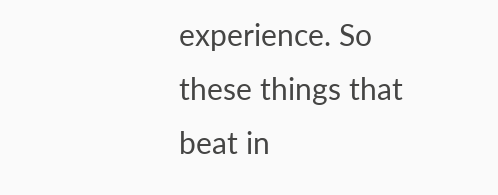experience. So these things that beat in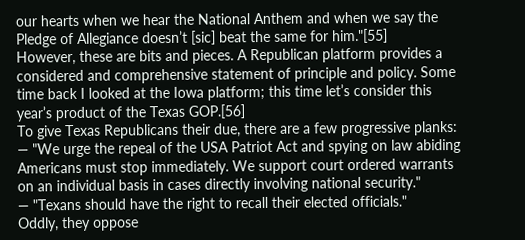our hearts when we hear the National Anthem and when we say the Pledge of Allegiance doesn’t [sic] beat the same for him."[55]
However, these are bits and pieces. A Republican platform provides a considered and comprehensive statement of principle and policy. Some time back I looked at the Iowa platform; this time let’s consider this year’s product of the Texas GOP.[56]
To give Texas Republicans their due, there are a few progressive planks:
— "We urge the repeal of the USA Patriot Act and spying on law abiding Americans must stop immediately. We support court ordered warrants on an individual basis in cases directly involving national security."
— "Texans should have the right to recall their elected officials."
Oddly, they oppose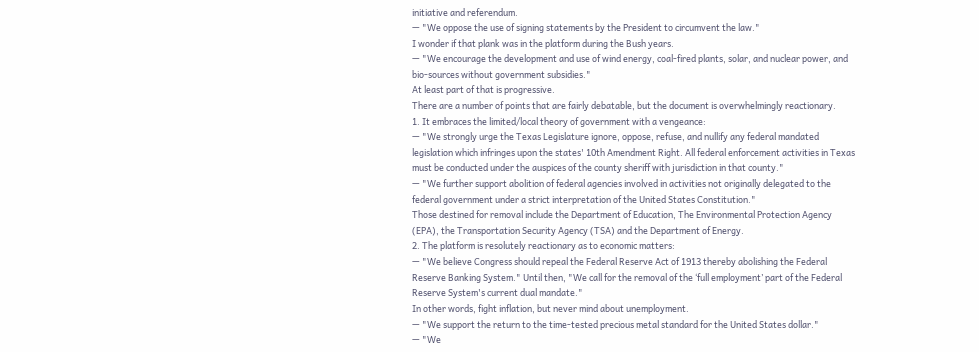initiative and referendum.
— "We oppose the use of signing statements by the President to circumvent the law."
I wonder if that plank was in the platform during the Bush years.
— "We encourage the development and use of wind energy, coal-fired plants, solar, and nuclear power, and bio-sources without government subsidies."
At least part of that is progressive.
There are a number of points that are fairly debatable, but the document is overwhelmingly reactionary.
1. It embraces the limited/local theory of government with a vengeance:
— "We strongly urge the Texas Legislature ignore, oppose, refuse, and nullify any federal mandated legislation which infringes upon the states' 10th Amendment Right. All federal enforcement activities in Texas must be conducted under the auspices of the county sheriff with jurisdiction in that county."
— "We further support abolition of federal agencies involved in activities not originally delegated to the federal government under a strict interpretation of the United States Constitution."
Those destined for removal include the Department of Education, The Environmental Protection Agency (EPA), the Transportation Security Agency (TSA) and the Department of Energy.
2. The platform is resolutely reactionary as to economic matters:
— "We believe Congress should repeal the Federal Reserve Act of 1913 thereby abolishing the Federal Reserve Banking System." Until then, "We call for the removal of the ‘full employment’ part of the Federal Reserve System's current dual mandate."
In other words, fight inflation, but never mind about unemployment.
— "We support the return to the time-tested precious metal standard for the United States dollar."
— "We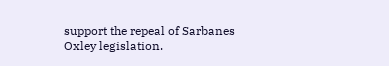support the repeal of Sarbanes Oxley legislation.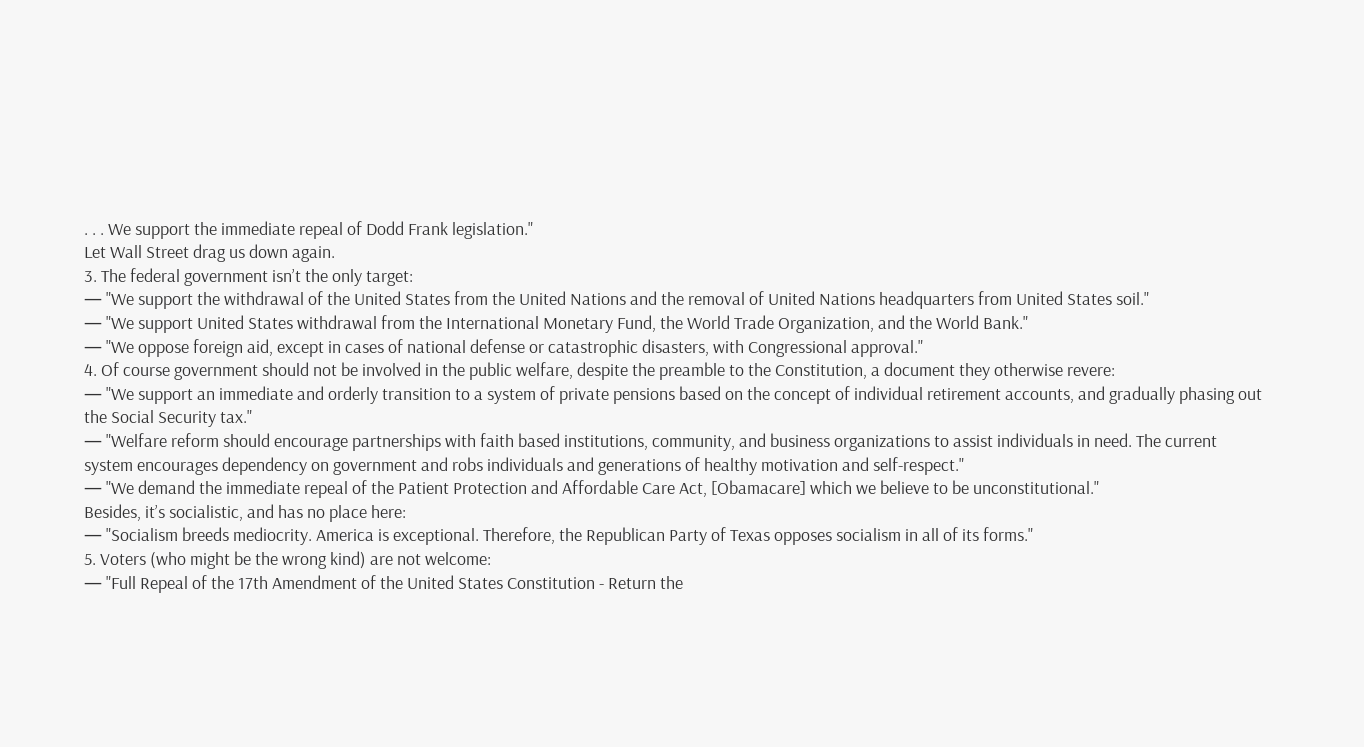. . . We support the immediate repeal of Dodd Frank legislation."
Let Wall Street drag us down again.
3. The federal government isn’t the only target:
— "We support the withdrawal of the United States from the United Nations and the removal of United Nations headquarters from United States soil."
— "We support United States withdrawal from the International Monetary Fund, the World Trade Organization, and the World Bank."
— "We oppose foreign aid, except in cases of national defense or catastrophic disasters, with Congressional approval."
4. Of course government should not be involved in the public welfare, despite the preamble to the Constitution, a document they otherwise revere:
— "We support an immediate and orderly transition to a system of private pensions based on the concept of individual retirement accounts, and gradually phasing out the Social Security tax."
— "Welfare reform should encourage partnerships with faith based institutions, community, and business organizations to assist individuals in need. The current system encourages dependency on government and robs individuals and generations of healthy motivation and self-respect."
— "We demand the immediate repeal of the Patient Protection and Affordable Care Act, [Obamacare] which we believe to be unconstitutional."
Besides, it’s socialistic, and has no place here:
— "Socialism breeds mediocrity. America is exceptional. Therefore, the Republican Party of Texas opposes socialism in all of its forms."
5. Voters (who might be the wrong kind) are not welcome:
— "Full Repeal of the 17th Amendment of the United States Constitution - Return the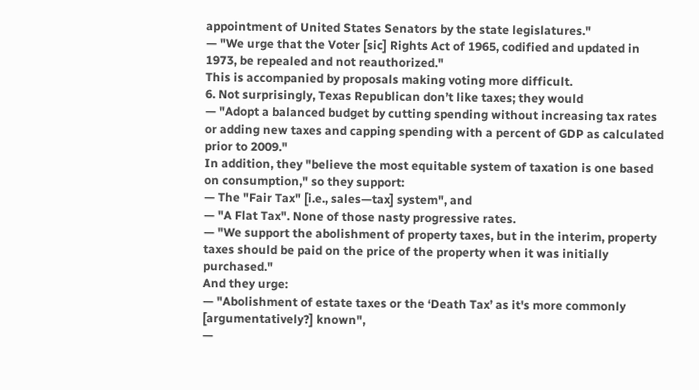appointment of United States Senators by the state legislatures."
— "We urge that the Voter [sic] Rights Act of 1965, codified and updated in 1973, be repealed and not reauthorized."
This is accompanied by proposals making voting more difficult.
6. Not surprisingly, Texas Republican don’t like taxes; they would
— "Adopt a balanced budget by cutting spending without increasing tax rates or adding new taxes and capping spending with a percent of GDP as calculated prior to 2009."
In addition, they "believe the most equitable system of taxation is one based on consumption," so they support:
— The "Fair Tax" [i.e., sales—tax] system", and
— "A Flat Tax". None of those nasty progressive rates.
— "We support the abolishment of property taxes, but in the interim, property taxes should be paid on the price of the property when it was initially purchased."
And they urge:
— "Abolishment of estate taxes or the ‘Death Tax’ as it's more commonly [argumentatively?] known",
—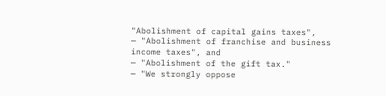"Abolishment of capital gains taxes",
— "Abolishment of franchise and business income taxes", and
— "Abolishment of the gift tax."
— "We strongly oppose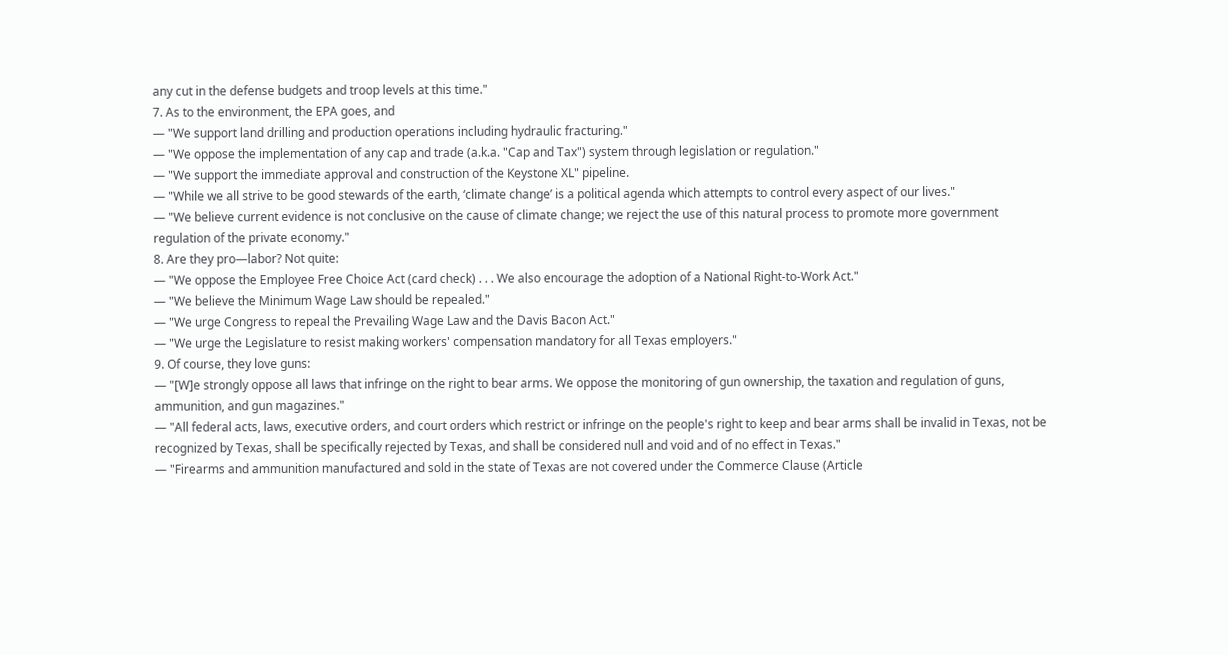any cut in the defense budgets and troop levels at this time."
7. As to the environment, the EPA goes, and
— "We support land drilling and production operations including hydraulic fracturing."
— "We oppose the implementation of any cap and trade (a.k.a. "Cap and Tax") system through legislation or regulation."
— "We support the immediate approval and construction of the Keystone XL" pipeline.
— "While we all strive to be good stewards of the earth, ‘climate change’ is a political agenda which attempts to control every aspect of our lives."
— "We believe current evidence is not conclusive on the cause of climate change; we reject the use of this natural process to promote more government regulation of the private economy."
8. Are they pro—labor? Not quite:
— "We oppose the Employee Free Choice Act (card check) . . . We also encourage the adoption of a National Right-to-Work Act."
— "We believe the Minimum Wage Law should be repealed."
— "We urge Congress to repeal the Prevailing Wage Law and the Davis Bacon Act."
— "We urge the Legislature to resist making workers' compensation mandatory for all Texas employers."
9. Of course, they love guns:
— "[W]e strongly oppose all laws that infringe on the right to bear arms. We oppose the monitoring of gun ownership, the taxation and regulation of guns, ammunition, and gun magazines."
— "All federal acts, laws, executive orders, and court orders which restrict or infringe on the people's right to keep and bear arms shall be invalid in Texas, not be recognized by Texas, shall be specifically rejected by Texas, and shall be considered null and void and of no effect in Texas."
— "Firearms and ammunition manufactured and sold in the state of Texas are not covered under the Commerce Clause (Article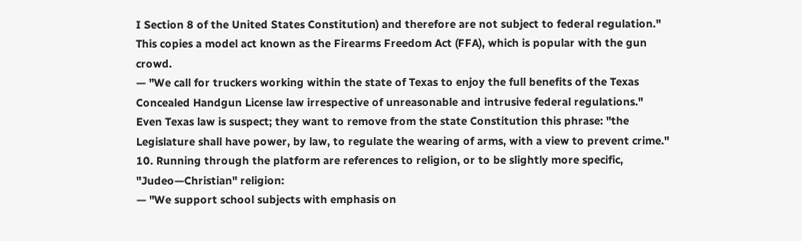I Section 8 of the United States Constitution) and therefore are not subject to federal regulation."
This copies a model act known as the Firearms Freedom Act (FFA), which is popular with the gun crowd.
— "We call for truckers working within the state of Texas to enjoy the full benefits of the Texas Concealed Handgun License law irrespective of unreasonable and intrusive federal regulations."
Even Texas law is suspect; they want to remove from the state Constitution this phrase: "the Legislature shall have power, by law, to regulate the wearing of arms, with a view to prevent crime."
10. Running through the platform are references to religion, or to be slightly more specific, "Judeo—Christian" religion:
— "We support school subjects with emphasis on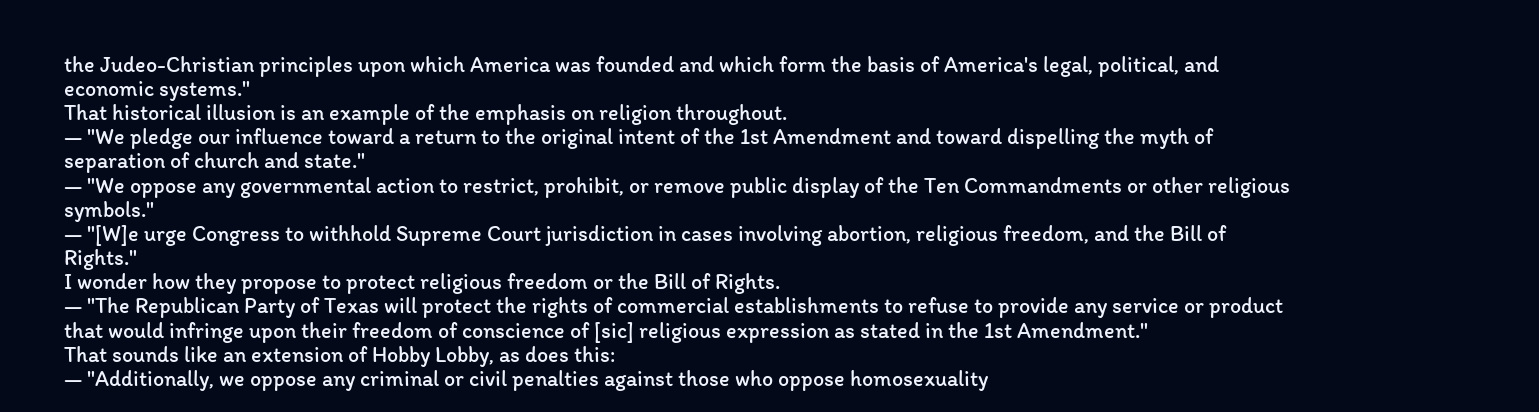the Judeo-Christian principles upon which America was founded and which form the basis of America's legal, political, and economic systems."
That historical illusion is an example of the emphasis on religion throughout.
— "We pledge our influence toward a return to the original intent of the 1st Amendment and toward dispelling the myth of separation of church and state."
— "We oppose any governmental action to restrict, prohibit, or remove public display of the Ten Commandments or other religious symbols."
— "[W]e urge Congress to withhold Supreme Court jurisdiction in cases involving abortion, religious freedom, and the Bill of Rights."
I wonder how they propose to protect religious freedom or the Bill of Rights.
— "The Republican Party of Texas will protect the rights of commercial establishments to refuse to provide any service or product that would infringe upon their freedom of conscience of [sic] religious expression as stated in the 1st Amendment."
That sounds like an extension of Hobby Lobby, as does this:
— "Additionally, we oppose any criminal or civil penalties against those who oppose homosexuality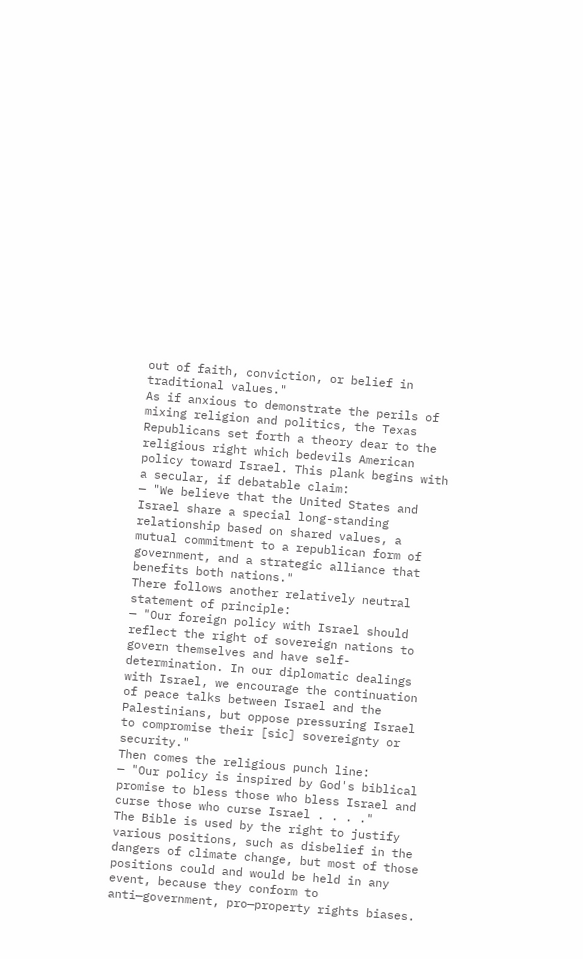out of faith, conviction, or belief in traditional values."
As if anxious to demonstrate the perils of mixing religion and politics, the Texas Republicans set forth a theory dear to the religious right which bedevils American policy toward Israel. This plank begins with a secular, if debatable claim:
— "We believe that the United States and Israel share a special long-standing relationship based on shared values, a mutual commitment to a republican form of government, and a strategic alliance that benefits both nations."
There follows another relatively neutral statement of principle:
— "Our foreign policy with Israel should reflect the right of sovereign nations to govern themselves and have self-determination. In our diplomatic dealings with Israel, we encourage the continuation of peace talks between Israel and the Palestinians, but oppose pressuring Israel to compromise their [sic] sovereignty or security."
Then comes the religious punch line:
— "Our policy is inspired by God's biblical promise to bless those who bless Israel and curse those who curse Israel . . . ."
The Bible is used by the right to justify various positions, such as disbelief in the dangers of climate change, but most of those positions could and would be held in any event, because they conform to anti—government, pro—property rights biases.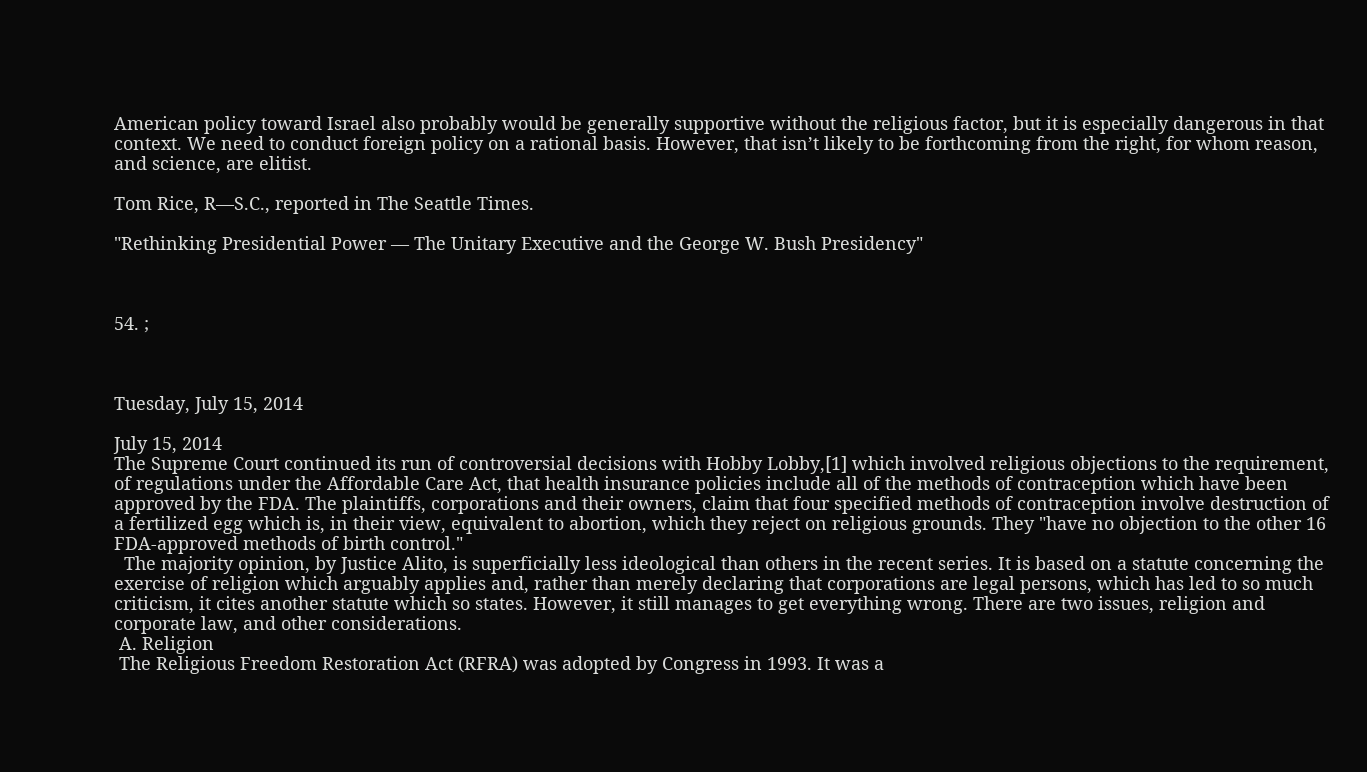American policy toward Israel also probably would be generally supportive without the religious factor, but it is especially dangerous in that context. We need to conduct foreign policy on a rational basis. However, that isn’t likely to be forthcoming from the right, for whom reason, and science, are elitist.

Tom Rice, R—S.C., reported in The Seattle Times.

"Rethinking Presidential Power — The Unitary Executive and the George W. Bush Presidency"



54. ;



Tuesday, July 15, 2014

July 15, 2014
The Supreme Court continued its run of controversial decisions with Hobby Lobby,[1] which involved religious objections to the requirement, of regulations under the Affordable Care Act, that health insurance policies include all of the methods of contraception which have been approved by the FDA. The plaintiffs, corporations and their owners, claim that four specified methods of contraception involve destruction of a fertilized egg which is, in their view, equivalent to abortion, which they reject on religious grounds. They "have no objection to the other 16 FDA-approved methods of birth control."
  The majority opinion, by Justice Alito, is superficially less ideological than others in the recent series. It is based on a statute concerning the exercise of religion which arguably applies and, rather than merely declaring that corporations are legal persons, which has led to so much criticism, it cites another statute which so states. However, it still manages to get everything wrong. There are two issues, religion and corporate law, and other considerations.
 A. Religion
 The Religious Freedom Restoration Act (RFRA) was adopted by Congress in 1993. It was a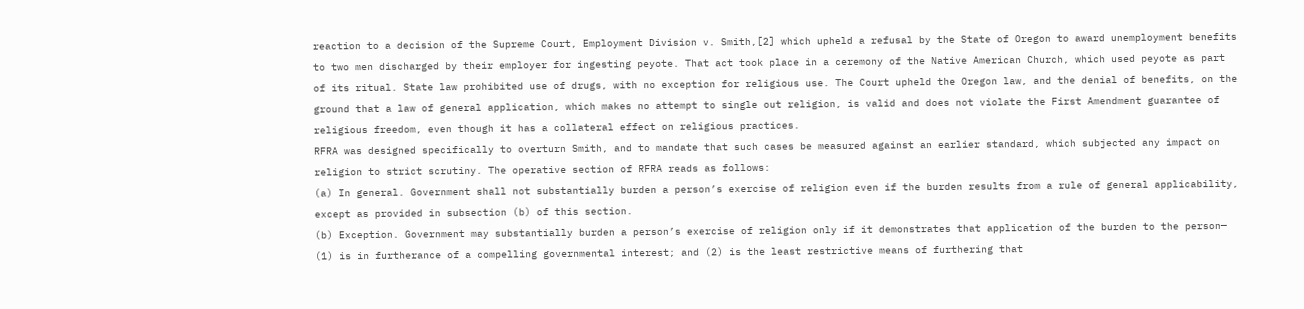reaction to a decision of the Supreme Court, Employment Division v. Smith,[2] which upheld a refusal by the State of Oregon to award unemployment benefits to two men discharged by their employer for ingesting peyote. That act took place in a ceremony of the Native American Church, which used peyote as part of its ritual. State law prohibited use of drugs, with no exception for religious use. The Court upheld the Oregon law, and the denial of benefits, on the ground that a law of general application, which makes no attempt to single out religion, is valid and does not violate the First Amendment guarantee of religious freedom, even though it has a collateral effect on religious practices.
RFRA was designed specifically to overturn Smith, and to mandate that such cases be measured against an earlier standard, which subjected any impact on religion to strict scrutiny. The operative section of RFRA reads as follows:
(a) In general. Government shall not substantially burden a person’s exercise of religion even if the burden results from a rule of general applicability, except as provided in subsection (b) of this section.
(b) Exception. Government may substantially burden a person’s exercise of religion only if it demonstrates that application of the burden to the person— (1) is in furtherance of a compelling governmental interest; and (2) is the least restrictive means of furthering that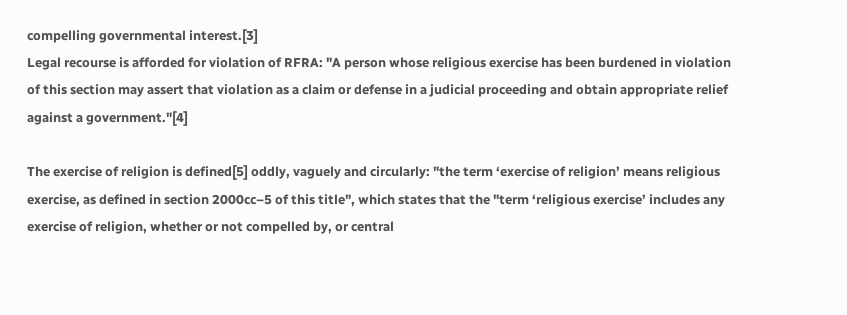compelling governmental interest.[3]
Legal recourse is afforded for violation of RFRA: "A person whose religious exercise has been burdened in violation of this section may assert that violation as a claim or defense in a judicial proceeding and obtain appropriate relief against a government."[4]

The exercise of religion is defined[5] oddly, vaguely and circularly: "the term ‘exercise of religion’ means religious exercise, as defined in section 2000cc–5 of this title", which states that the "term ‘religious exercise’ includes any exercise of religion, whether or not compelled by, or central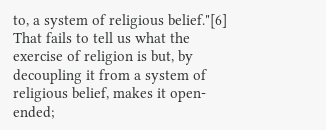to, a system of religious belief."[6] That fails to tell us what the exercise of religion is but, by decoupling it from a system of religious belief, makes it open-ended;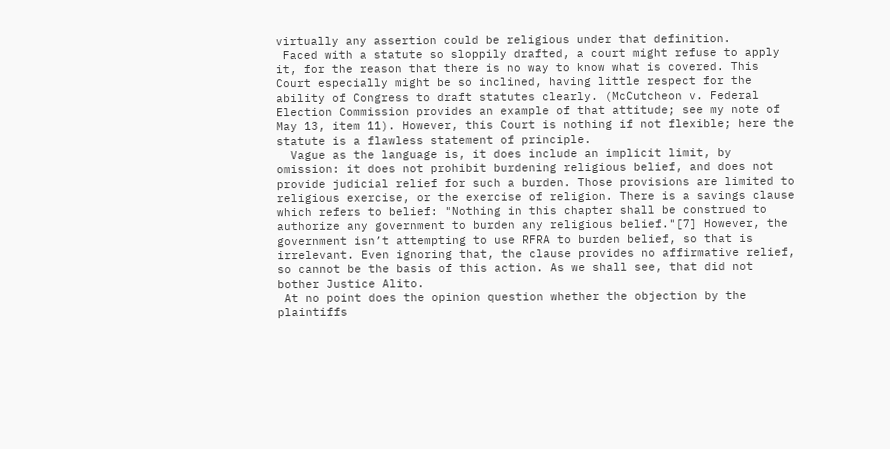virtually any assertion could be religious under that definition.
 Faced with a statute so sloppily drafted, a court might refuse to apply it, for the reason that there is no way to know what is covered. This Court especially might be so inclined, having little respect for the ability of Congress to draft statutes clearly. (McCutcheon v. Federal Election Commission provides an example of that attitude; see my note of May 13, item 11). However, this Court is nothing if not flexible; here the statute is a flawless statement of principle.
  Vague as the language is, it does include an implicit limit, by omission: it does not prohibit burdening religious belief, and does not provide judicial relief for such a burden. Those provisions are limited to religious exercise, or the exercise of religion. There is a savings clause which refers to belief: "Nothing in this chapter shall be construed to authorize any government to burden any religious belief."[7] However, the government isn’t attempting to use RFRA to burden belief, so that is irrelevant. Even ignoring that, the clause provides no affirmative relief, so cannot be the basis of this action. As we shall see, that did not bother Justice Alito.
 At no point does the opinion question whether the objection by the plaintiffs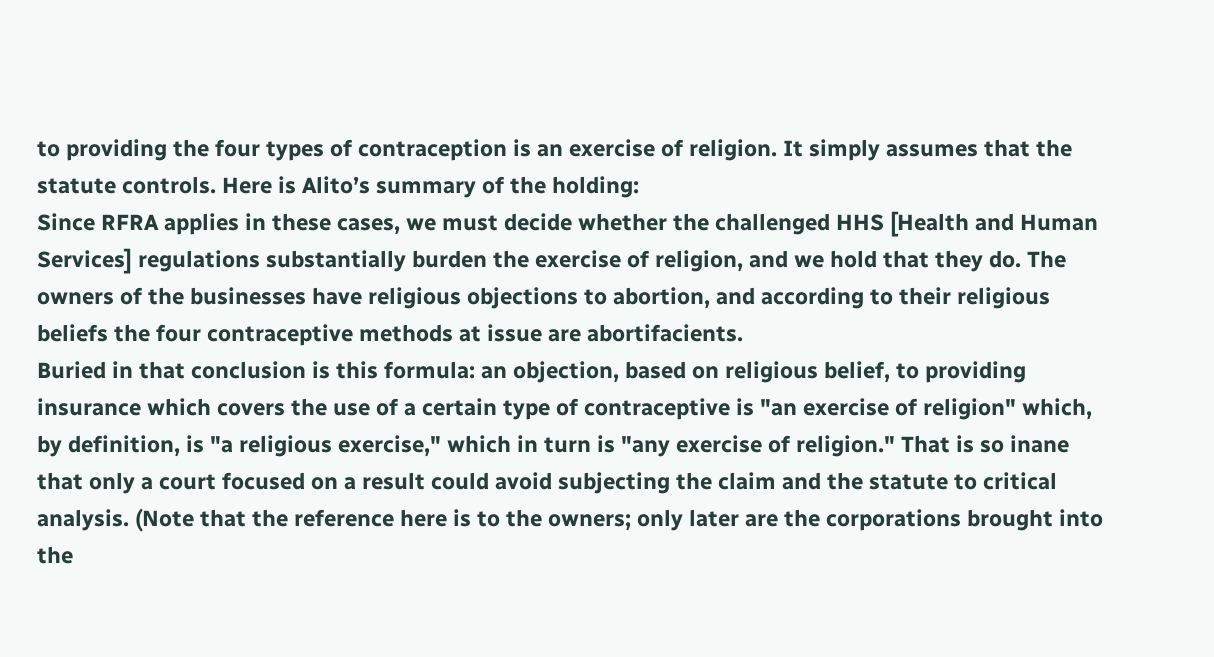to providing the four types of contraception is an exercise of religion. It simply assumes that the statute controls. Here is Alito’s summary of the holding:
Since RFRA applies in these cases, we must decide whether the challenged HHS [Health and Human Services] regulations substantially burden the exercise of religion, and we hold that they do. The owners of the businesses have religious objections to abortion, and according to their religious beliefs the four contraceptive methods at issue are abortifacients.
Buried in that conclusion is this formula: an objection, based on religious belief, to providing insurance which covers the use of a certain type of contraceptive is "an exercise of religion" which, by definition, is "a religious exercise," which in turn is "any exercise of religion." That is so inane that only a court focused on a result could avoid subjecting the claim and the statute to critical analysis. (Note that the reference here is to the owners; only later are the corporations brought into the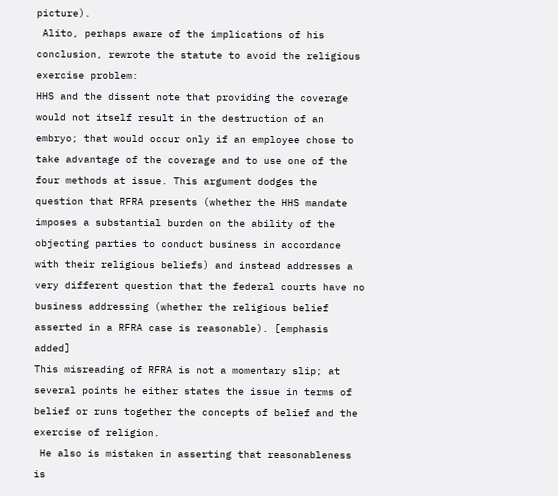picture).
 Alito, perhaps aware of the implications of his conclusion, rewrote the statute to avoid the religious exercise problem:
HHS and the dissent note that providing the coverage would not itself result in the destruction of an embryo; that would occur only if an employee chose to take advantage of the coverage and to use one of the four methods at issue. This argument dodges the question that RFRA presents (whether the HHS mandate imposes a substantial burden on the ability of the objecting parties to conduct business in accordance with their religious beliefs) and instead addresses a very different question that the federal courts have no business addressing (whether the religious belief asserted in a RFRA case is reasonable). [emphasis added]
This misreading of RFRA is not a momentary slip; at several points he either states the issue in terms of belief or runs together the concepts of belief and the exercise of religion.
 He also is mistaken in asserting that reasonableness is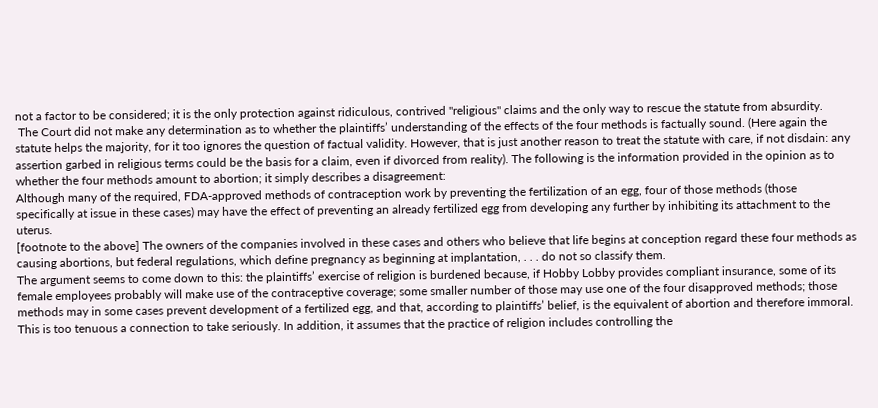not a factor to be considered; it is the only protection against ridiculous, contrived "religious" claims and the only way to rescue the statute from absurdity.
 The Court did not make any determination as to whether the plaintiffs’ understanding of the effects of the four methods is factually sound. (Here again the statute helps the majority, for it too ignores the question of factual validity. However, that is just another reason to treat the statute with care, if not disdain: any assertion garbed in religious terms could be the basis for a claim, even if divorced from reality). The following is the information provided in the opinion as to whether the four methods amount to abortion; it simply describes a disagreement:
Although many of the required, FDA-approved methods of contraception work by preventing the fertilization of an egg, four of those methods (those specifically at issue in these cases) may have the effect of preventing an already fertilized egg from developing any further by inhibiting its attachment to the uterus.
[footnote to the above] The owners of the companies involved in these cases and others who believe that life begins at conception regard these four methods as causing abortions, but federal regulations, which define pregnancy as beginning at implantation, . . . do not so classify them.
The argument seems to come down to this: the plaintiffs’ exercise of religion is burdened because, if Hobby Lobby provides compliant insurance, some of its female employees probably will make use of the contraceptive coverage; some smaller number of those may use one of the four disapproved methods; those methods may in some cases prevent development of a fertilized egg, and that, according to plaintiffs’ belief, is the equivalent of abortion and therefore immoral. This is too tenuous a connection to take seriously. In addition, it assumes that the practice of religion includes controlling the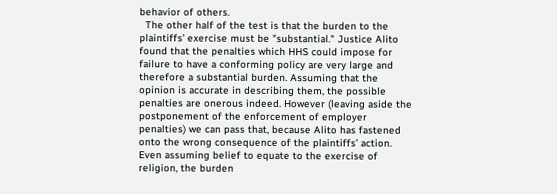behavior of others.
  The other half of the test is that the burden to the plaintiffs’ exercise must be "substantial." Justice Alito found that the penalties which HHS could impose for failure to have a conforming policy are very large and therefore a substantial burden. Assuming that the opinion is accurate in describing them, the possible penalties are onerous indeed. However (leaving aside the postponement of the enforcement of employer penalties) we can pass that, because Alito has fastened onto the wrong consequence of the plaintiffs’ action. Even assuming belief to equate to the exercise of religion, the burden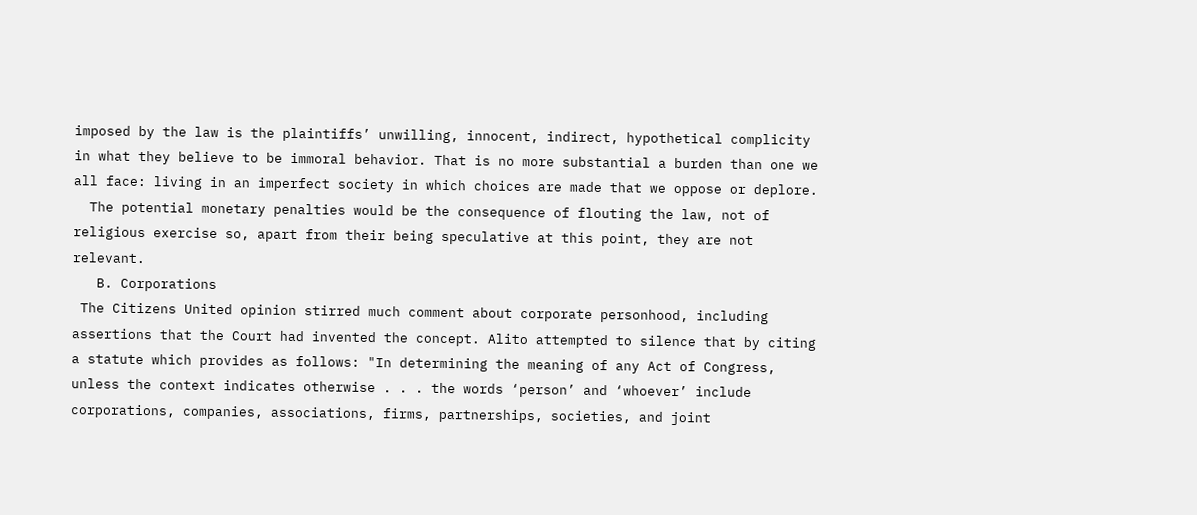imposed by the law is the plaintiffs’ unwilling, innocent, indirect, hypothetical complicity in what they believe to be immoral behavior. That is no more substantial a burden than one we all face: living in an imperfect society in which choices are made that we oppose or deplore.
  The potential monetary penalties would be the consequence of flouting the law, not of religious exercise so, apart from their being speculative at this point, they are not relevant.
   B. Corporations
 The Citizens United opinion stirred much comment about corporate personhood, including assertions that the Court had invented the concept. Alito attempted to silence that by citing a statute which provides as follows: "In determining the meaning of any Act of Congress, unless the context indicates otherwise . . . the words ‘person’ and ‘whoever’ include corporations, companies, associations, firms, partnerships, societies, and joint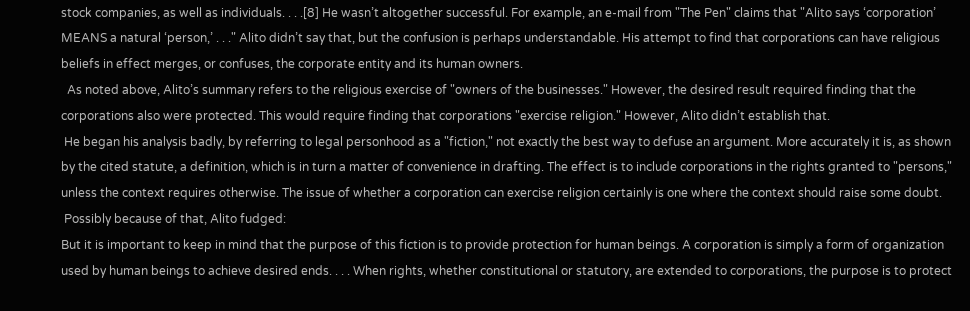stock companies, as well as individuals. . . .[8] He wasn’t altogether successful. For example, an e-mail from "The Pen" claims that "Alito says ‘corporation’ MEANS a natural ‘person,’ . . ." Alito didn’t say that, but the confusion is perhaps understandable. His attempt to find that corporations can have religious beliefs in effect merges, or confuses, the corporate entity and its human owners.
  As noted above, Alito’s summary refers to the religious exercise of "owners of the businesses." However, the desired result required finding that the corporations also were protected. This would require finding that corporations "exercise religion." However, Alito didn’t establish that.
 He began his analysis badly, by referring to legal personhood as a "fiction," not exactly the best way to defuse an argument. More accurately it is, as shown by the cited statute, a definition, which is in turn a matter of convenience in drafting. The effect is to include corporations in the rights granted to "persons," unless the context requires otherwise. The issue of whether a corporation can exercise religion certainly is one where the context should raise some doubt.
 Possibly because of that, Alito fudged:
But it is important to keep in mind that the purpose of this fiction is to provide protection for human beings. A corporation is simply a form of organization used by human beings to achieve desired ends. . . . When rights, whether constitutional or statutory, are extended to corporations, the purpose is to protect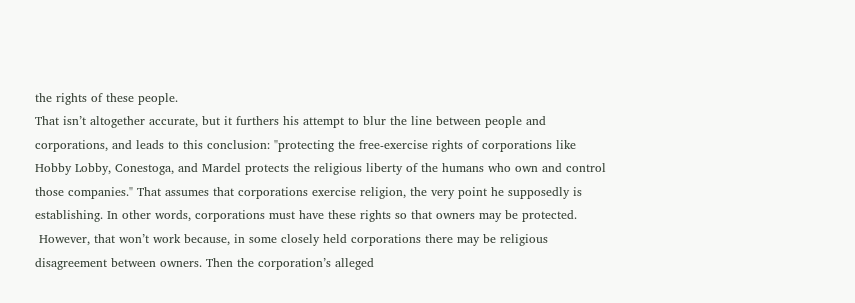the rights of these people.
That isn’t altogether accurate, but it furthers his attempt to blur the line between people and corporations, and leads to this conclusion: "protecting the free-exercise rights of corporations like Hobby Lobby, Conestoga, and Mardel protects the religious liberty of the humans who own and control those companies." That assumes that corporations exercise religion, the very point he supposedly is establishing. In other words, corporations must have these rights so that owners may be protected.
 However, that won’t work because, in some closely held corporations there may be religious disagreement between owners. Then the corporation’s alleged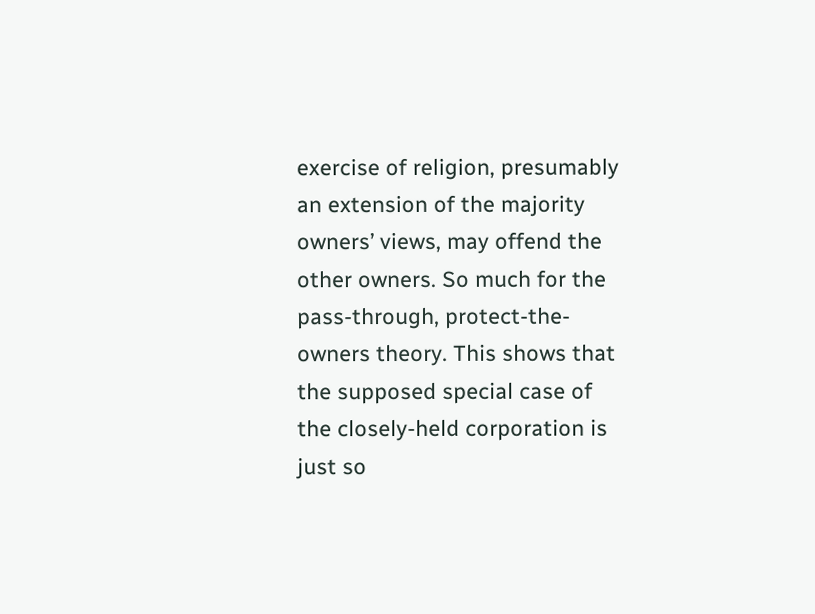exercise of religion, presumably an extension of the majority owners’ views, may offend the other owners. So much for the pass-through, protect-the-owners theory. This shows that the supposed special case of the closely-held corporation is just so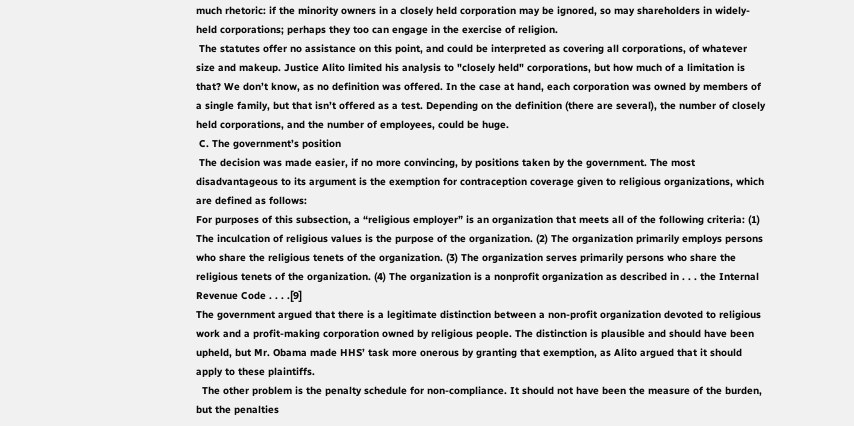much rhetoric: if the minority owners in a closely held corporation may be ignored, so may shareholders in widely-held corporations; perhaps they too can engage in the exercise of religion.
 The statutes offer no assistance on this point, and could be interpreted as covering all corporations, of whatever size and makeup. Justice Alito limited his analysis to "closely held" corporations, but how much of a limitation is that? We don’t know, as no definition was offered. In the case at hand, each corporation was owned by members of a single family, but that isn’t offered as a test. Depending on the definition (there are several), the number of closely held corporations, and the number of employees, could be huge.
 C. The government’s position
 The decision was made easier, if no more convincing, by positions taken by the government. The most disadvantageous to its argument is the exemption for contraception coverage given to religious organizations, which are defined as follows:
For purposes of this subsection, a “religious employer” is an organization that meets all of the following criteria: (1) The inculcation of religious values is the purpose of the organization. (2) The organization primarily employs persons who share the religious tenets of the organization. (3) The organization serves primarily persons who share the religious tenets of the organization. (4) The organization is a nonprofit organization as described in . . . the Internal Revenue Code . . . .[9]
The government argued that there is a legitimate distinction between a non-profit organization devoted to religious work and a profit-making corporation owned by religious people. The distinction is plausible and should have been upheld, but Mr. Obama made HHS’ task more onerous by granting that exemption, as Alito argued that it should apply to these plaintiffs.
  The other problem is the penalty schedule for non-compliance. It should not have been the measure of the burden, but the penalties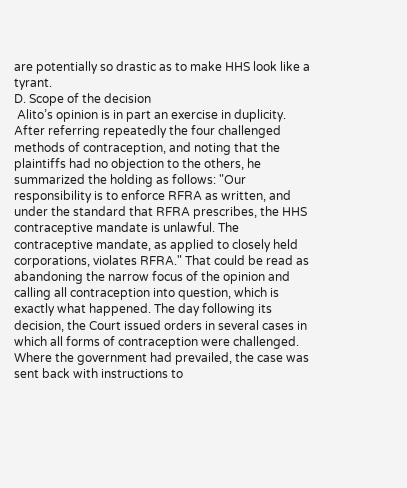are potentially so drastic as to make HHS look like a tyrant.
D. Scope of the decision
 Alito’s opinion is in part an exercise in duplicity. After referring repeatedly the four challenged methods of contraception, and noting that the plaintiffs had no objection to the others, he summarized the holding as follows: "Our responsibility is to enforce RFRA as written, and under the standard that RFRA prescribes, the HHS contraceptive mandate is unlawful. The contraceptive mandate, as applied to closely held corporations, violates RFRA." That could be read as abandoning the narrow focus of the opinion and calling all contraception into question, which is exactly what happened. The day following its decision, the Court issued orders in several cases in which all forms of contraception were challenged. Where the government had prevailed, the case was sent back with instructions to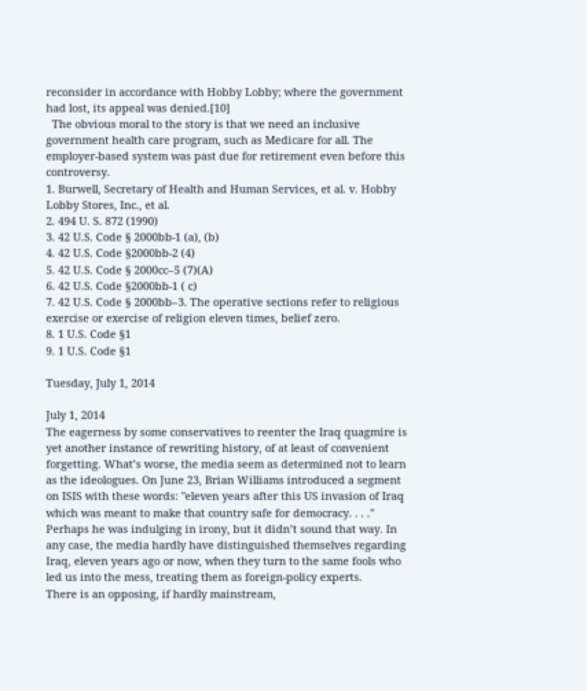reconsider in accordance with Hobby Lobby; where the government had lost, its appeal was denied.[10]
  The obvious moral to the story is that we need an inclusive government health care program, such as Medicare for all. The employer-based system was past due for retirement even before this controversy.
1. Burwell, Secretary of Health and Human Services, et al. v. Hobby Lobby Stores, Inc., et al.
2. 494 U. S. 872 (1990)
3. 42 U.S. Code § 2000bb-1 (a), (b)
4. 42 U.S. Code §2000bb-2 (4)
5. 42 U.S. Code § 2000cc–5 (7)(A)
6. 42 U.S. Code §2000bb-1 ( c)
7. 42 U.S. Code § 2000bb–3. The operative sections refer to religious exercise or exercise of religion eleven times, belief zero.
8. 1 U.S. Code §1
9. 1 U.S. Code §1

Tuesday, July 1, 2014

July 1, 2014
The eagerness by some conservatives to reenter the Iraq quagmire is yet another instance of rewriting history, of at least of convenient forgetting. What’s worse, the media seem as determined not to learn as the ideologues. On June 23, Brian Williams introduced a segment on ISIS with these words: "eleven years after this US invasion of Iraq which was meant to make that country safe for democracy. . . ." Perhaps he was indulging in irony, but it didn’t sound that way. In any case, the media hardly have distinguished themselves regarding Iraq, eleven years ago or now, when they turn to the same fools who led us into the mess, treating them as foreign-policy experts.
There is an opposing, if hardly mainstream,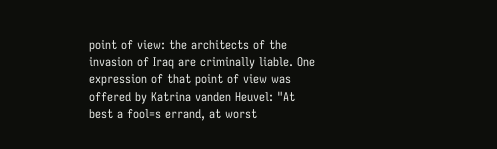point of view: the architects of the invasion of Iraq are criminally liable. One expression of that point of view was offered by Katrina vanden Heuvel: "At best a fool=s errand, at worst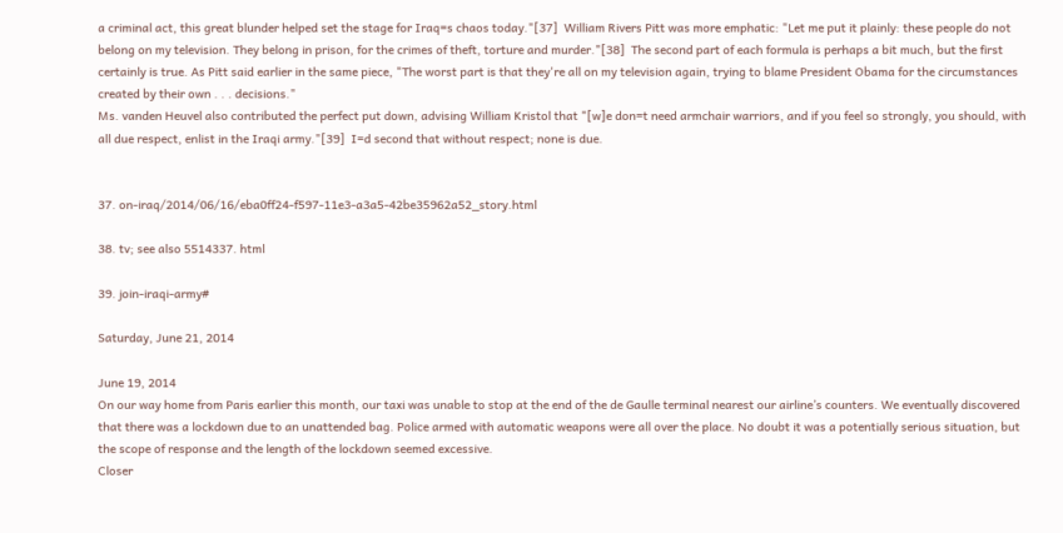a criminal act, this great blunder helped set the stage for Iraq=s chaos today."[37]  William Rivers Pitt was more emphatic: "Let me put it plainly: these people do not belong on my television. They belong in prison, for the crimes of theft, torture and murder."[38]  The second part of each formula is perhaps a bit much, but the first certainly is true. As Pitt said earlier in the same piece, "The worst part is that they're all on my television again, trying to blame President Obama for the circumstances created by their own . . . decisions."
Ms. vanden Heuvel also contributed the perfect put down, advising William Kristol that "[w]e don=t need armchair warriors, and if you feel so strongly, you should, with all due respect, enlist in the Iraqi army."[39]  I=d second that without respect; none is due.


37. on-iraq/2014/06/16/eba0ff24-f597-11e3-a3a5-42be35962a52_story.html

38. tv; see also 5514337. html

39. join-iraqi-army#

Saturday, June 21, 2014

June 19, 2014
On our way home from Paris earlier this month, our taxi was unable to stop at the end of the de Gaulle terminal nearest our airline’s counters. We eventually discovered that there was a lockdown due to an unattended bag. Police armed with automatic weapons were all over the place. No doubt it was a potentially serious situation, but the scope of response and the length of the lockdown seemed excessive.
Closer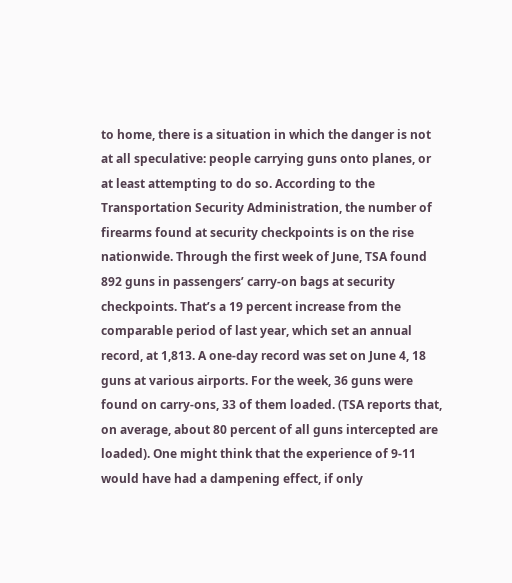to home, there is a situation in which the danger is not at all speculative: people carrying guns onto planes, or at least attempting to do so. According to the Transportation Security Administration, the number of firearms found at security checkpoints is on the rise nationwide. Through the first week of June, TSA found 892 guns in passengers’ carry-on bags at security checkpoints. That’s a 19 percent increase from the comparable period of last year, which set an annual record, at 1,813. A one-day record was set on June 4, 18 guns at various airports. For the week, 36 guns were found on carry-ons, 33 of them loaded. (TSA reports that, on average, about 80 percent of all guns intercepted are loaded). One might think that the experience of 9-11 would have had a dampening effect, if only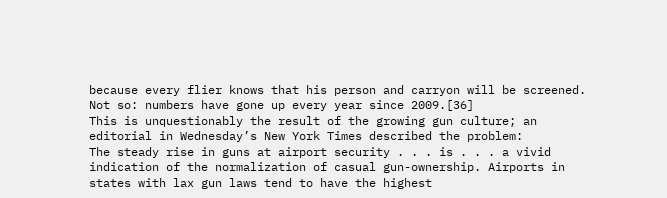because every flier knows that his person and carryon will be screened. Not so: numbers have gone up every year since 2009.[36]
This is unquestionably the result of the growing gun culture; an editorial in Wednesday’s New York Times described the problem:
The steady rise in guns at airport security . . . is . . . a vivid indication of the normalization of casual gun-ownership. Airports in states with lax gun laws tend to have the highest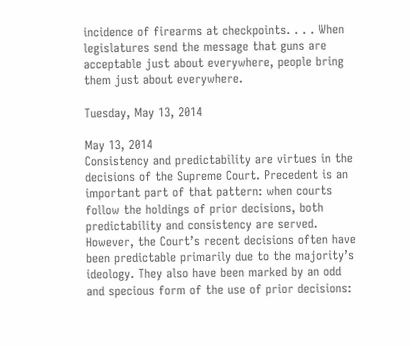incidence of firearms at checkpoints. . . . When legislatures send the message that guns are acceptable just about everywhere, people bring them just about everywhere.

Tuesday, May 13, 2014

May 13, 2014
Consistency and predictability are virtues in the decisions of the Supreme Court. Precedent is an important part of that pattern: when courts follow the holdings of prior decisions, both predictability and consistency are served. However, the Court’s recent decisions often have been predictable primarily due to the majority’s ideology. They also have been marked by an odd and specious form of the use of prior decisions: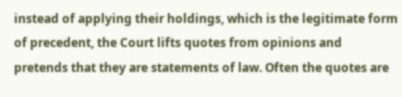instead of applying their holdings, which is the legitimate form of precedent, the Court lifts quotes from opinions and pretends that they are statements of law. Often the quotes are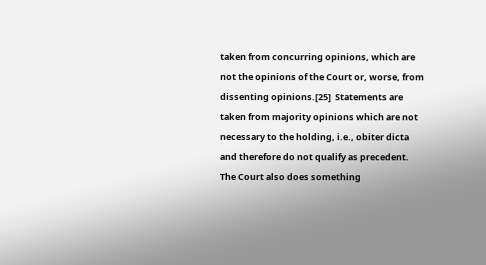taken from concurring opinions, which are not the opinions of the Court or, worse, from dissenting opinions.[25]  Statements are taken from majority opinions which are not necessary to the holding, i.e., obiter dicta and therefore do not qualify as precedent. The Court also does something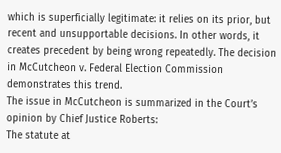which is superficially legitimate: it relies on its prior, but recent and unsupportable decisions. In other words, it creates precedent by being wrong repeatedly. The decision in McCutcheon v. Federal Election Commission demonstrates this trend.
The issue in McCutcheon is summarized in the Court’s opinion by Chief Justice Roberts:
The statute at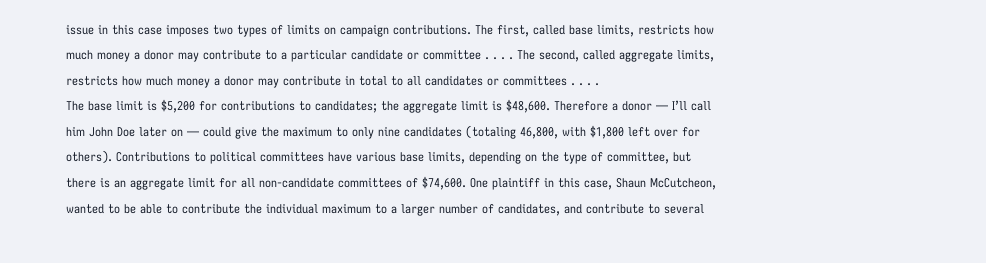issue in this case imposes two types of limits on campaign contributions. The first, called base limits, restricts how much money a donor may contribute to a particular candidate or committee . . . . The second, called aggregate limits, restricts how much money a donor may contribute in total to all candidates or committees . . . .
The base limit is $5,200 for contributions to candidates; the aggregate limit is $48,600. Therefore a donor — I’ll call him John Doe later on — could give the maximum to only nine candidates (totaling 46,800, with $1,800 left over for others). Contributions to political committees have various base limits, depending on the type of committee, but there is an aggregate limit for all non-candidate committees of $74,600. One plaintiff in this case, Shaun McCutcheon, wanted to be able to contribute the individual maximum to a larger number of candidates, and contribute to several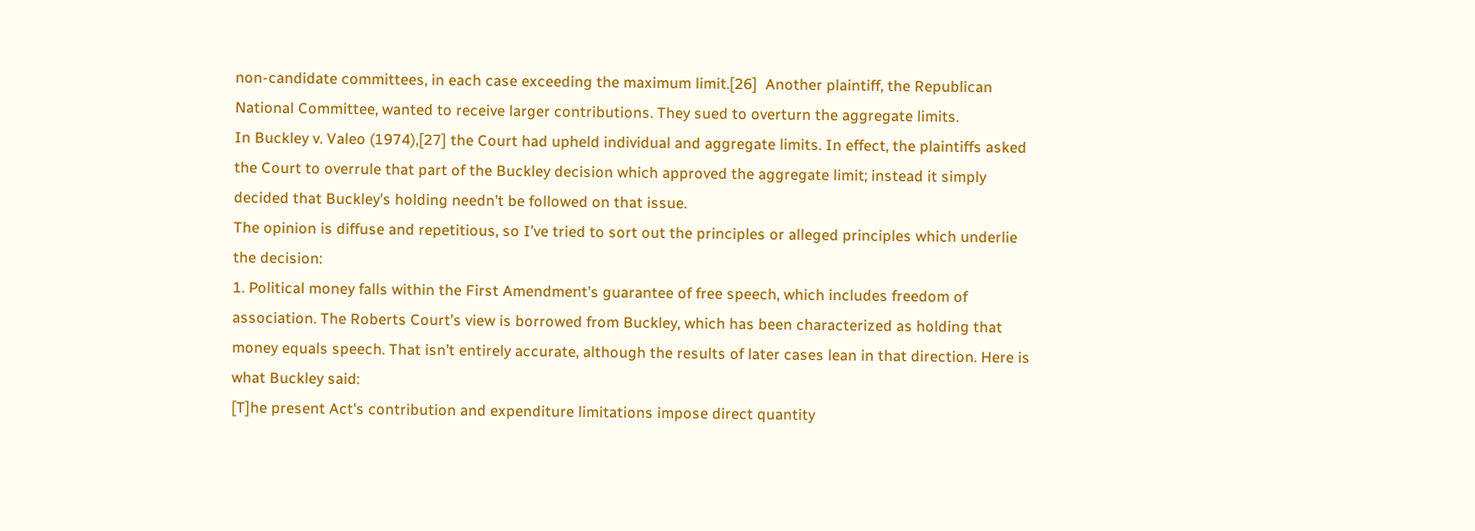non-candidate committees, in each case exceeding the maximum limit.[26]  Another plaintiff, the Republican National Committee, wanted to receive larger contributions. They sued to overturn the aggregate limits.
In Buckley v. Valeo (1974),[27] the Court had upheld individual and aggregate limits. In effect, the plaintiffs asked the Court to overrule that part of the Buckley decision which approved the aggregate limit; instead it simply decided that Buckley’s holding needn’t be followed on that issue.
The opinion is diffuse and repetitious, so I’ve tried to sort out the principles or alleged principles which underlie the decision:
1. Political money falls within the First Amendment’s guarantee of free speech, which includes freedom of association. The Roberts Court’s view is borrowed from Buckley, which has been characterized as holding that money equals speech. That isn’t entirely accurate, although the results of later cases lean in that direction. Here is what Buckley said:
[T]he present Act's contribution and expenditure limitations impose direct quantity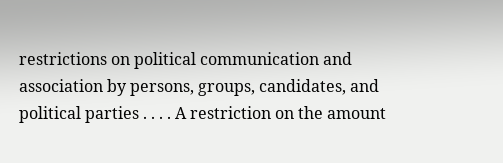restrictions on political communication and association by persons, groups, candidates, and political parties . . . . A restriction on the amount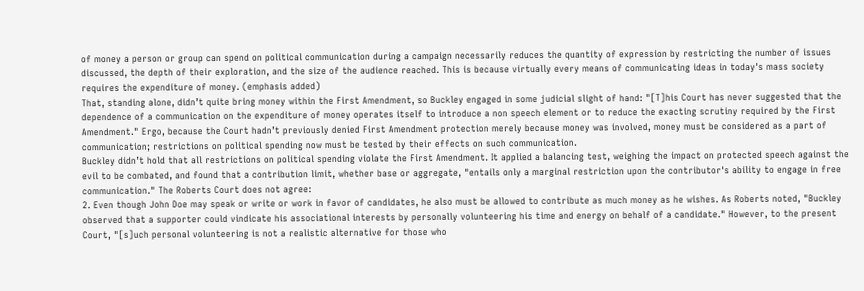of money a person or group can spend on political communication during a campaign necessarily reduces the quantity of expression by restricting the number of issues discussed, the depth of their exploration, and the size of the audience reached. This is because virtually every means of communicating ideas in today's mass society requires the expenditure of money. (emphasis added)
That, standing alone, didn’t quite bring money within the First Amendment, so Buckley engaged in some judicial slight of hand: "[T]his Court has never suggested that the dependence of a communication on the expenditure of money operates itself to introduce a non speech element or to reduce the exacting scrutiny required by the First Amendment." Ergo, because the Court hadn’t previously denied First Amendment protection merely because money was involved, money must be considered as a part of communication; restrictions on political spending now must be tested by their effects on such communication.
Buckley didn’t hold that all restrictions on political spending violate the First Amendment. It applied a balancing test, weighing the impact on protected speech against the evil to be combated, and found that a contribution limit, whether base or aggregate, "entails only a marginal restriction upon the contributor's ability to engage in free communication." The Roberts Court does not agree:
2. Even though John Doe may speak or write or work in favor of candidates, he also must be allowed to contribute as much money as he wishes. As Roberts noted, "Buckley observed that a supporter could vindicate his associational interests by personally volunteering his time and energy on behalf of a candidate." However, to the present Court, "[s]uch personal volunteering is not a realistic alternative for those who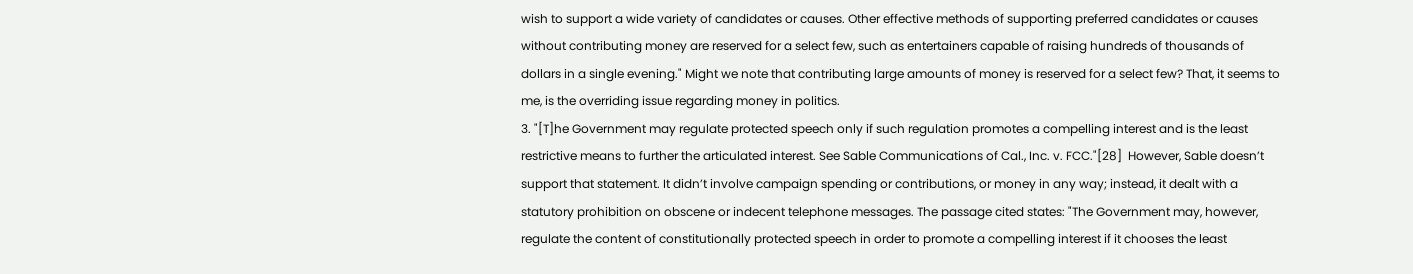wish to support a wide variety of candidates or causes. Other effective methods of supporting preferred candidates or causes without contributing money are reserved for a select few, such as entertainers capable of raising hundreds of thousands of dollars in a single evening." Might we note that contributing large amounts of money is reserved for a select few? That, it seems to me, is the overriding issue regarding money in politics.
3. "[T]he Government may regulate protected speech only if such regulation promotes a compelling interest and is the least restrictive means to further the articulated interest. See Sable Communications of Cal., Inc. v. FCC."[28]  However, Sable doesn’t support that statement. It didn’t involve campaign spending or contributions, or money in any way; instead, it dealt with a statutory prohibition on obscene or indecent telephone messages. The passage cited states: "The Government may, however, regulate the content of constitutionally protected speech in order to promote a compelling interest if it chooses the least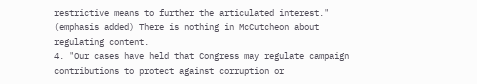restrictive means to further the articulated interest." (emphasis added) There is nothing in McCutcheon about regulating content.
4. "Our cases have held that Congress may regulate campaign contributions to protect against corruption or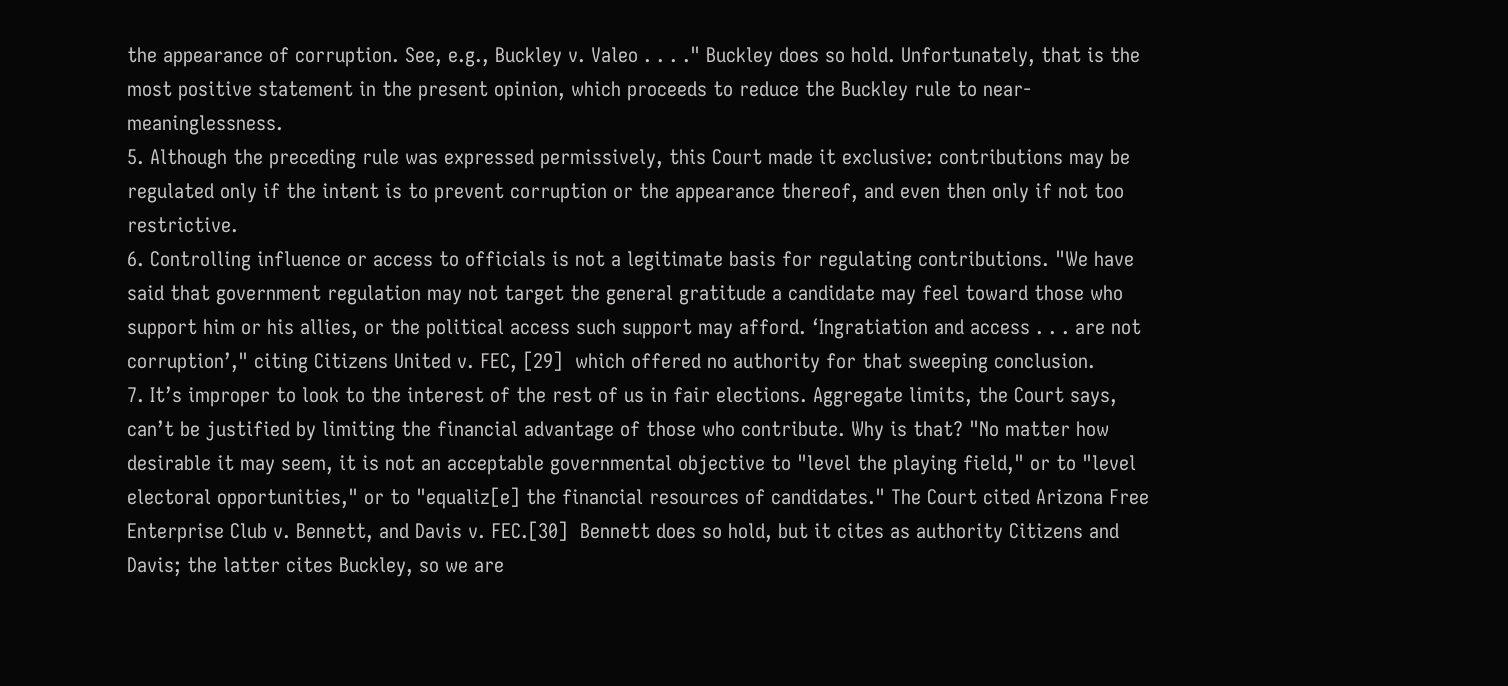the appearance of corruption. See, e.g., Buckley v. Valeo . . . ." Buckley does so hold. Unfortunately, that is the most positive statement in the present opinion, which proceeds to reduce the Buckley rule to near-meaninglessness.
5. Although the preceding rule was expressed permissively, this Court made it exclusive: contributions may be regulated only if the intent is to prevent corruption or the appearance thereof, and even then only if not too restrictive.
6. Controlling influence or access to officials is not a legitimate basis for regulating contributions. "We have said that government regulation may not target the general gratitude a candidate may feel toward those who support him or his allies, or the political access such support may afford. ‘Ingratiation and access . . . are not corruption’," citing Citizens United v. FEC, [29]  which offered no authority for that sweeping conclusion.
7. It’s improper to look to the interest of the rest of us in fair elections. Aggregate limits, the Court says, can’t be justified by limiting the financial advantage of those who contribute. Why is that? "No matter how desirable it may seem, it is not an acceptable governmental objective to "level the playing field," or to "level electoral opportunities," or to "equaliz[e] the financial resources of candidates." The Court cited Arizona Free Enterprise Club v. Bennett, and Davis v. FEC.[30]  Bennett does so hold, but it cites as authority Citizens and Davis; the latter cites Buckley, so we are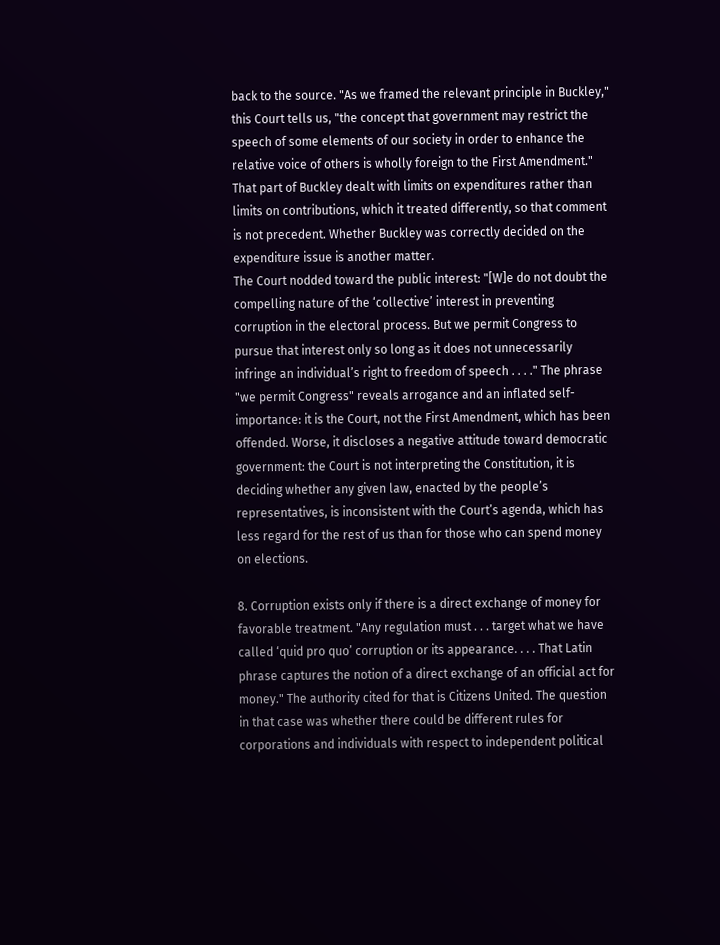back to the source. "As we framed the relevant principle in Buckley," this Court tells us, "the concept that government may restrict the speech of some elements of our society in order to enhance the relative voice of others is wholly foreign to the First Amendment." That part of Buckley dealt with limits on expenditures rather than limits on contributions, which it treated differently, so that comment is not precedent. Whether Buckley was correctly decided on the expenditure issue is another matter.
The Court nodded toward the public interest: "[W]e do not doubt the compelling nature of the ‘collective’ interest in preventing corruption in the electoral process. But we permit Congress to pursue that interest only so long as it does not unnecessarily infringe an individual’s right to freedom of speech . . . ." The phrase "we permit Congress" reveals arrogance and an inflated self-importance: it is the Court, not the First Amendment, which has been offended. Worse, it discloses a negative attitude toward democratic government: the Court is not interpreting the Constitution, it is deciding whether any given law, enacted by the people’s representatives, is inconsistent with the Court’s agenda, which has less regard for the rest of us than for those who can spend money on elections.

8. Corruption exists only if there is a direct exchange of money for favorable treatment. "Any regulation must . . . target what we have called ‘quid pro quo’ corruption or its appearance. . . . That Latin phrase captures the notion of a direct exchange of an official act for money." The authority cited for that is Citizens United. The question in that case was whether there could be different rules for corporations and individuals with respect to independent political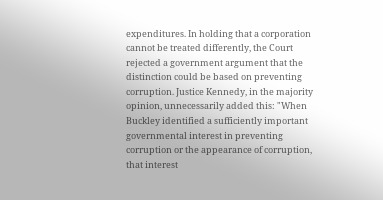expenditures. In holding that a corporation cannot be treated differently, the Court rejected a government argument that the distinction could be based on preventing corruption. Justice Kennedy, in the majority opinion, unnecessarily added this: "When Buckley identified a sufficiently important governmental interest in preventing corruption or the appearance of corruption, that interest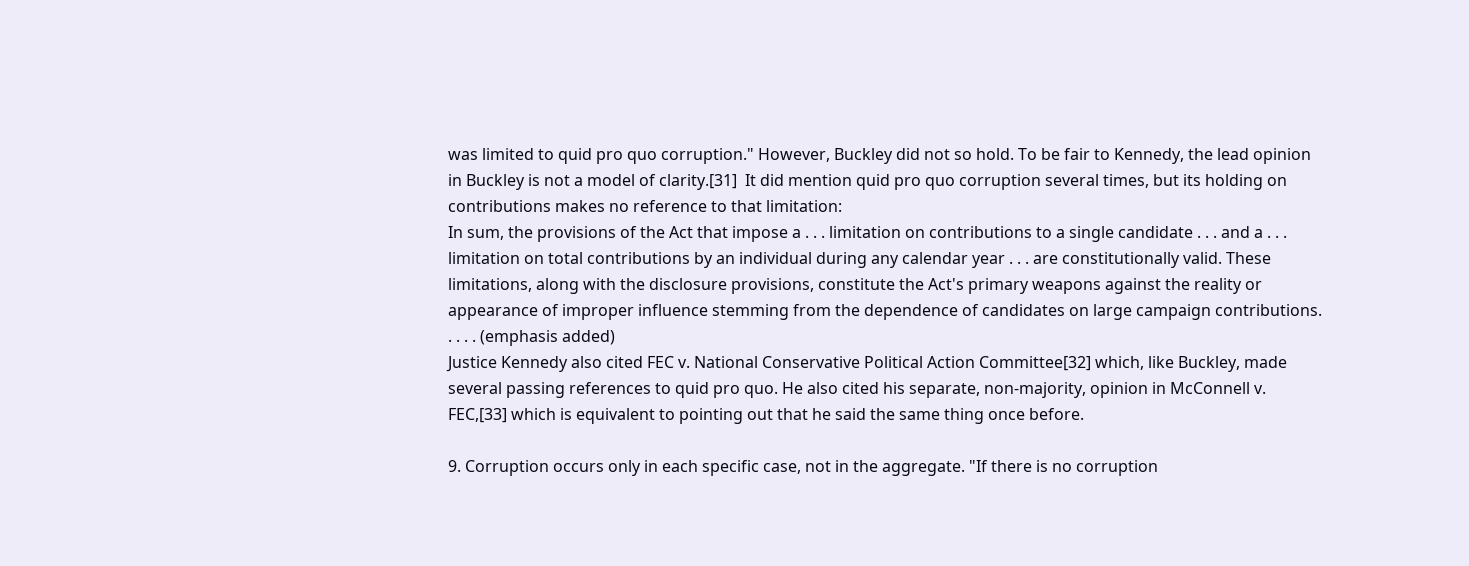was limited to quid pro quo corruption." However, Buckley did not so hold. To be fair to Kennedy, the lead opinion in Buckley is not a model of clarity.[31]  It did mention quid pro quo corruption several times, but its holding on contributions makes no reference to that limitation:
In sum, the provisions of the Act that impose a . . . limitation on contributions to a single candidate . . . and a . . . limitation on total contributions by an individual during any calendar year . . . are constitutionally valid. These limitations, along with the disclosure provisions, constitute the Act's primary weapons against the reality or appearance of improper influence stemming from the dependence of candidates on large campaign contributions. . . . . (emphasis added)
Justice Kennedy also cited FEC v. National Conservative Political Action Committee[32] which, like Buckley, made several passing references to quid pro quo. He also cited his separate, non-majority, opinion in McConnell v. FEC,[33] which is equivalent to pointing out that he said the same thing once before.

9. Corruption occurs only in each specific case, not in the aggregate. "If there is no corruption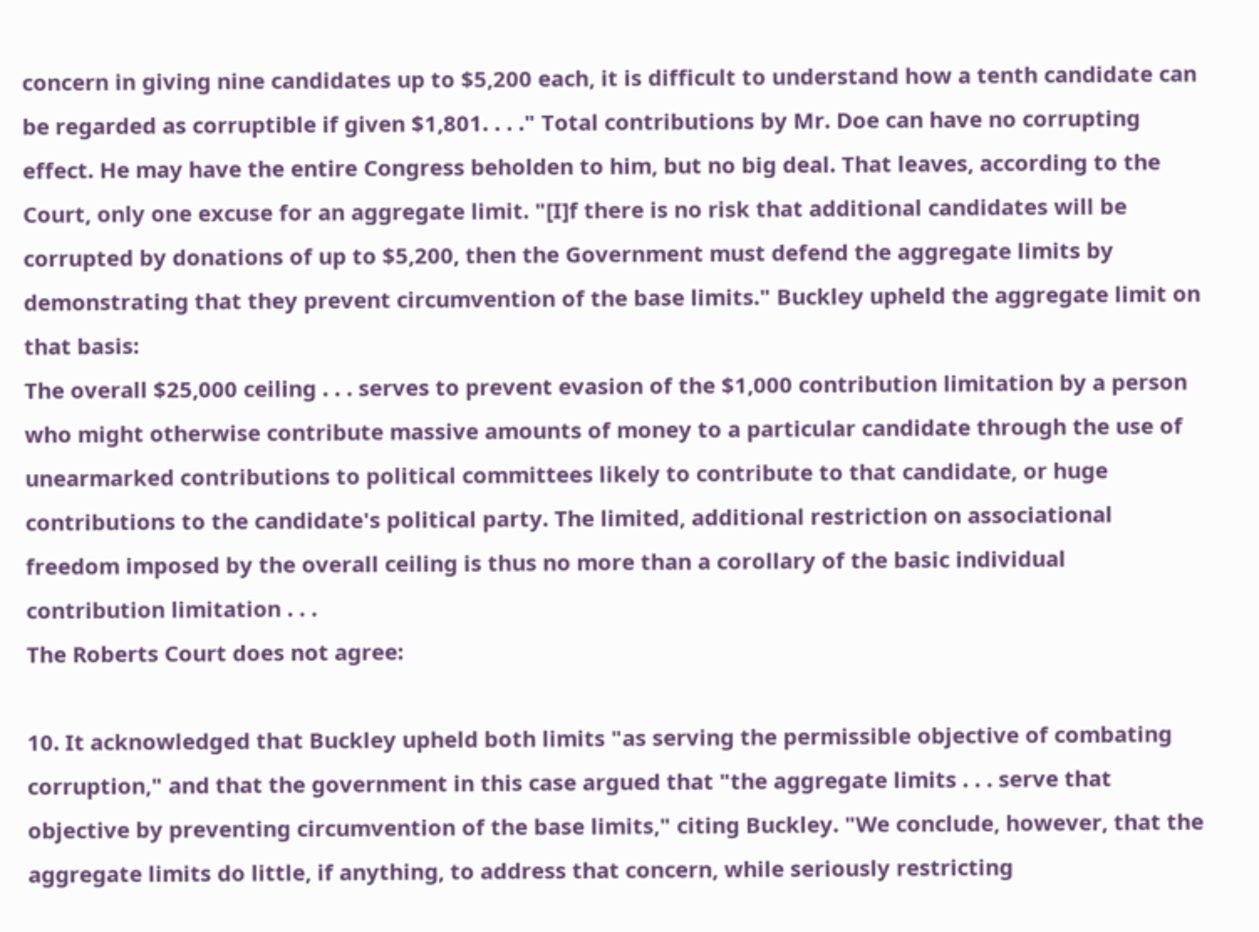concern in giving nine candidates up to $5,200 each, it is difficult to understand how a tenth candidate can be regarded as corruptible if given $1,801. . . ." Total contributions by Mr. Doe can have no corrupting effect. He may have the entire Congress beholden to him, but no big deal. That leaves, according to the Court, only one excuse for an aggregate limit. "[I]f there is no risk that additional candidates will be corrupted by donations of up to $5,200, then the Government must defend the aggregate limits by demonstrating that they prevent circumvention of the base limits." Buckley upheld the aggregate limit on that basis:
The overall $25,000 ceiling . . . serves to prevent evasion of the $1,000 contribution limitation by a person who might otherwise contribute massive amounts of money to a particular candidate through the use of unearmarked contributions to political committees likely to contribute to that candidate, or huge contributions to the candidate's political party. The limited, additional restriction on associational freedom imposed by the overall ceiling is thus no more than a corollary of the basic individual contribution limitation . . .
The Roberts Court does not agree:

10. It acknowledged that Buckley upheld both limits "as serving the permissible objective of combating corruption," and that the government in this case argued that "the aggregate limits . . . serve that objective by preventing circumvention of the base limits," citing Buckley. "We conclude, however, that the aggregate limits do little, if anything, to address that concern, while seriously restricting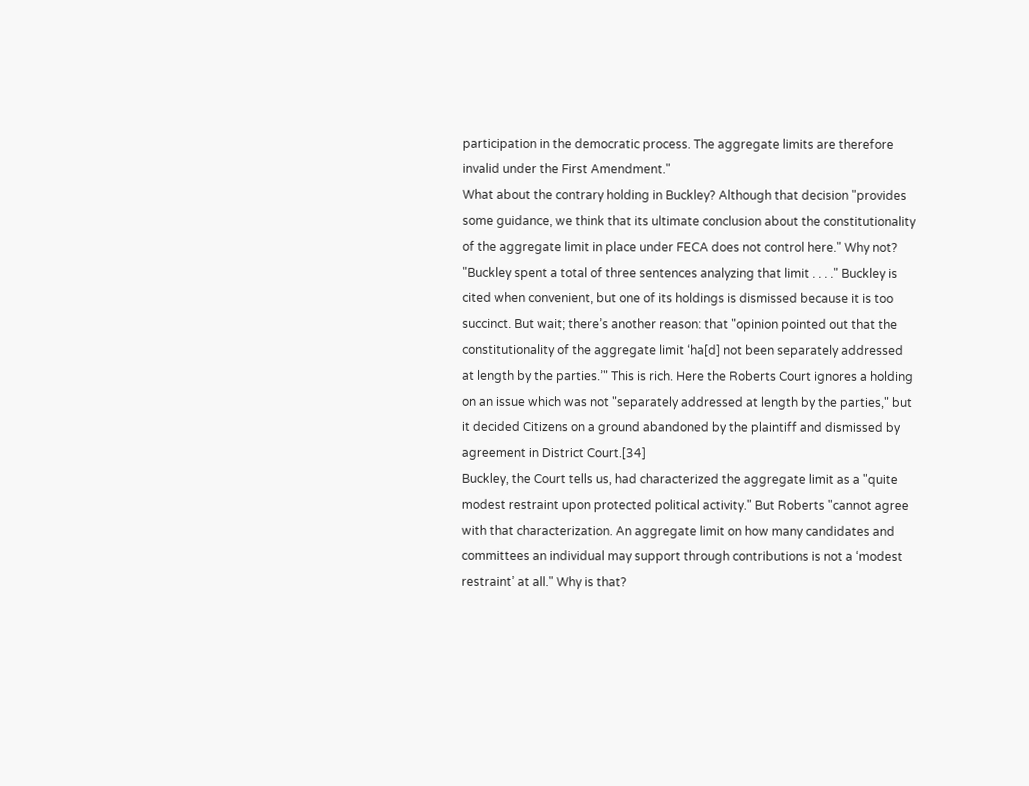participation in the democratic process. The aggregate limits are therefore invalid under the First Amendment."
What about the contrary holding in Buckley? Although that decision "provides some guidance, we think that its ultimate conclusion about the constitutionality of the aggregate limit in place under FECA does not control here." Why not? "Buckley spent a total of three sentences analyzing that limit . . . ." Buckley is cited when convenient, but one of its holdings is dismissed because it is too succinct. But wait; there’s another reason: that "opinion pointed out that the constitutionality of the aggregate limit ‘ha[d] not been separately addressed at length by the parties.’" This is rich. Here the Roberts Court ignores a holding on an issue which was not "separately addressed at length by the parties," but it decided Citizens on a ground abandoned by the plaintiff and dismissed by agreement in District Court.[34]
Buckley, the Court tells us, had characterized the aggregate limit as a "quite modest restraint upon protected political activity." But Roberts "cannot agree with that characterization. An aggregate limit on how many candidates and committees an individual may support through contributions is not a ‘modest restraint’ at all." Why is that?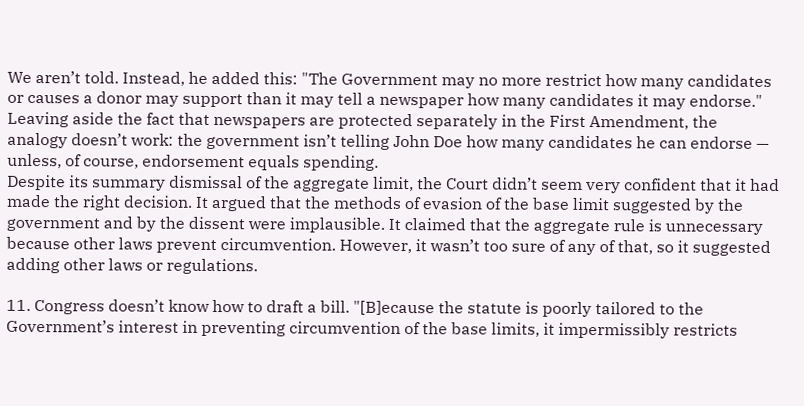We aren’t told. Instead, he added this: "The Government may no more restrict how many candidates or causes a donor may support than it may tell a newspaper how many candidates it may endorse." Leaving aside the fact that newspapers are protected separately in the First Amendment, the analogy doesn’t work: the government isn’t telling John Doe how many candidates he can endorse — unless, of course, endorsement equals spending.
Despite its summary dismissal of the aggregate limit, the Court didn’t seem very confident that it had made the right decision. It argued that the methods of evasion of the base limit suggested by the government and by the dissent were implausible. It claimed that the aggregate rule is unnecessary because other laws prevent circumvention. However, it wasn’t too sure of any of that, so it suggested adding other laws or regulations.

11. Congress doesn’t know how to draft a bill. "[B]ecause the statute is poorly tailored to the Government’s interest in preventing circumvention of the base limits, it impermissibly restricts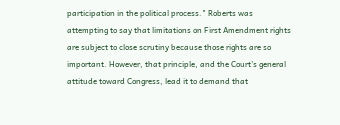participation in the political process." Roberts was attempting to say that limitations on First Amendment rights are subject to close scrutiny because those rights are so important. However, that principle, and the Court’s general attitude toward Congress, lead it to demand that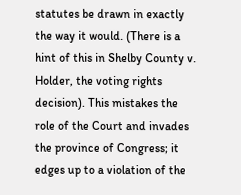statutes be drawn in exactly the way it would. (There is a hint of this in Shelby County v. Holder, the voting rights decision). This mistakes the role of the Court and invades the province of Congress; it edges up to a violation of the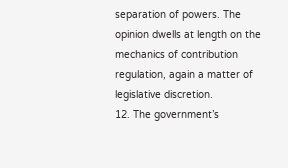separation of powers. The opinion dwells at length on the mechanics of contribution regulation, again a matter of legislative discretion.
12. The government’s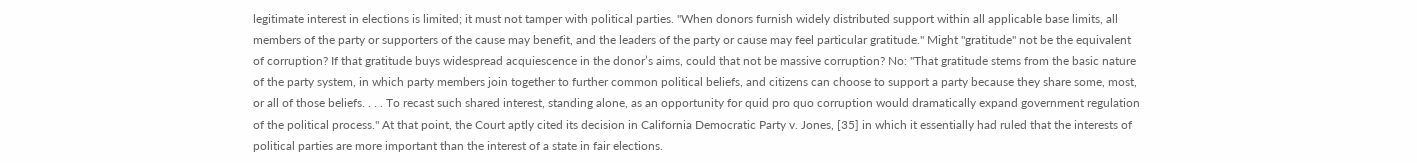legitimate interest in elections is limited; it must not tamper with political parties. "When donors furnish widely distributed support within all applicable base limits, all members of the party or supporters of the cause may benefit, and the leaders of the party or cause may feel particular gratitude." Might "gratitude" not be the equivalent of corruption? If that gratitude buys widespread acquiescence in the donor’s aims, could that not be massive corruption? No: "That gratitude stems from the basic nature of the party system, in which party members join together to further common political beliefs, and citizens can choose to support a party because they share some, most, or all of those beliefs. . . . To recast such shared interest, standing alone, as an opportunity for quid pro quo corruption would dramatically expand government regulation of the political process." At that point, the Court aptly cited its decision in California Democratic Party v. Jones, [35] in which it essentially had ruled that the interests of political parties are more important than the interest of a state in fair elections.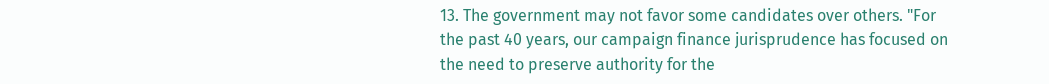13. The government may not favor some candidates over others. "For the past 40 years, our campaign finance jurisprudence has focused on the need to preserve authority for the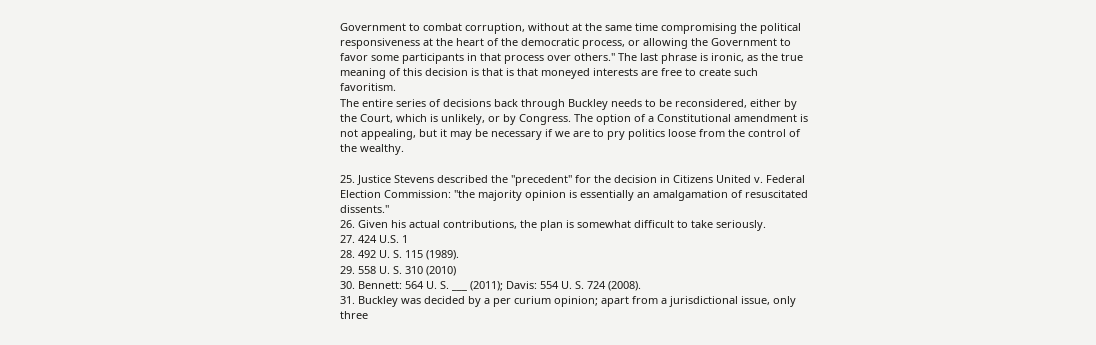Government to combat corruption, without at the same time compromising the political responsiveness at the heart of the democratic process, or allowing the Government to favor some participants in that process over others." The last phrase is ironic, as the true meaning of this decision is that is that moneyed interests are free to create such favoritism.
The entire series of decisions back through Buckley needs to be reconsidered, either by the Court, which is unlikely, or by Congress. The option of a Constitutional amendment is not appealing, but it may be necessary if we are to pry politics loose from the control of the wealthy.

25. Justice Stevens described the "precedent" for the decision in Citizens United v. Federal Election Commission: "the majority opinion is essentially an amalgamation of resuscitated dissents."
26. Given his actual contributions, the plan is somewhat difficult to take seriously.
27. 424 U.S. 1
28. 492 U. S. 115 (1989).
29. 558 U. S. 310 (2010)
30. Bennett: 564 U. S. ___ (2011); Davis: 554 U. S. 724 (2008).
31. Buckley was decided by a per curium opinion; apart from a jurisdictional issue, only three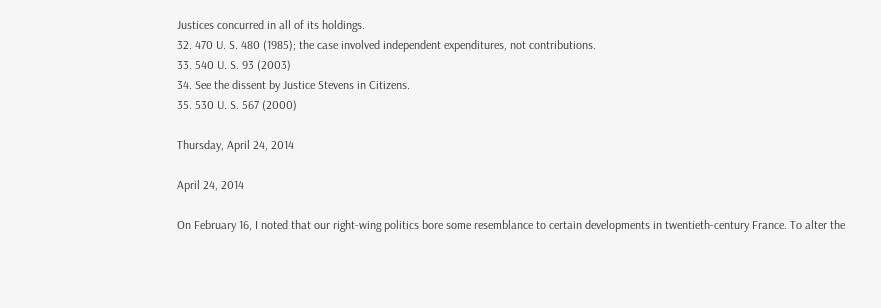Justices concurred in all of its holdings.
32. 470 U. S. 480 (1985); the case involved independent expenditures, not contributions.
33. 540 U. S. 93 (2003)
34. See the dissent by Justice Stevens in Citizens.
35. 530 U. S. 567 (2000)

Thursday, April 24, 2014

April 24, 2014

On February 16, I noted that our right-wing politics bore some resemblance to certain developments in twentieth-century France. To alter the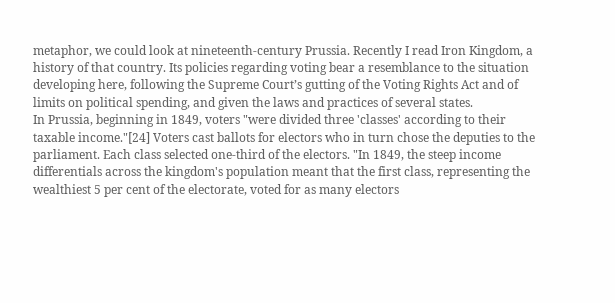metaphor, we could look at nineteenth-century Prussia. Recently I read Iron Kingdom, a history of that country. Its policies regarding voting bear a resemblance to the situation developing here, following the Supreme Court’s gutting of the Voting Rights Act and of limits on political spending, and given the laws and practices of several states.
In Prussia, beginning in 1849, voters "were divided three 'classes' according to their taxable income."[24] Voters cast ballots for electors who in turn chose the deputies to the parliament. Each class selected one-third of the electors. "In 1849, the steep income differentials across the kingdom's population meant that the first class, representing the wealthiest 5 per cent of the electorate, voted for as many electors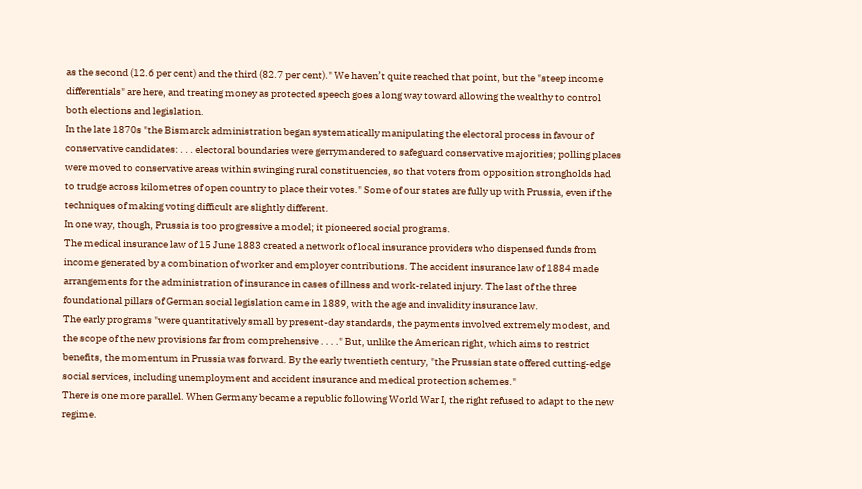as the second (12.6 per cent) and the third (82.7 per cent)." We haven’t quite reached that point, but the "steep income differentials" are here, and treating money as protected speech goes a long way toward allowing the wealthy to control both elections and legislation.
In the late 1870s "the Bismarck administration began systematically manipulating the electoral process in favour of conservative candidates: . . . electoral boundaries were gerrymandered to safeguard conservative majorities; polling places were moved to conservative areas within swinging rural constituencies, so that voters from opposition strongholds had to trudge across kilometres of open country to place their votes." Some of our states are fully up with Prussia, even if the techniques of making voting difficult are slightly different.
In one way, though, Prussia is too progressive a model; it pioneered social programs.
The medical insurance law of 15 June 1883 created a network of local insurance providers who dispensed funds from income generated by a combination of worker and employer contributions. The accident insurance law of 1884 made arrangements for the administration of insurance in cases of illness and work-related injury. The last of the three foundational pillars of German social legislation came in 1889, with the age and invalidity insurance law.
The early programs "were quantitatively small by present-day standards, the payments involved extremely modest, and the scope of the new provisions far from comprehensive . . . ." But, unlike the American right, which aims to restrict benefits, the momentum in Prussia was forward. By the early twentieth century, "the Prussian state offered cutting-edge social services, including unemployment and accident insurance and medical protection schemes."
There is one more parallel. When Germany became a republic following World War I, the right refused to adapt to the new regime.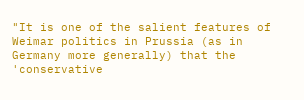"It is one of the salient features of Weimar politics in Prussia (as in Germany more generally) that the 'conservative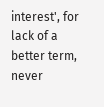interest', for lack of a better term, never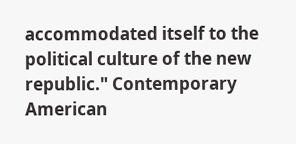accommodated itself to the political culture of the new republic." Contemporary American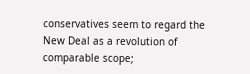conservatives seem to regard the New Deal as a revolution of comparable scope;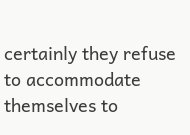certainly they refuse to accommodate themselves to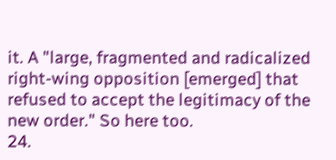it. A "large, fragmented and radicalized right-wing opposition [emerged] that refused to accept the legitimacy of the new order." So here too.
24.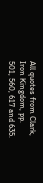All quotes from Clark, Iron Kingdom, pp. 501, 560, 617 and 635.